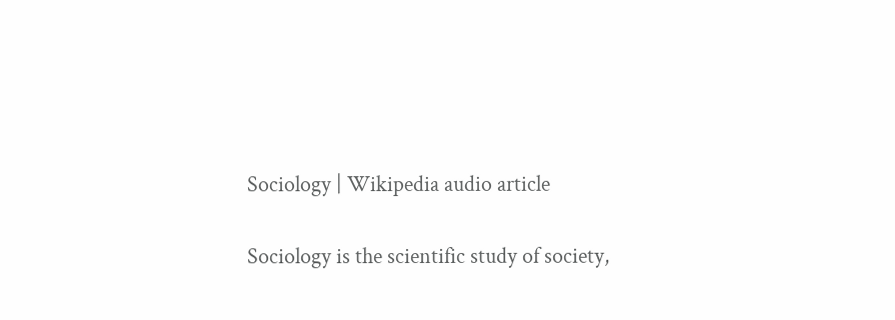Sociology | Wikipedia audio article

Sociology is the scientific study of society,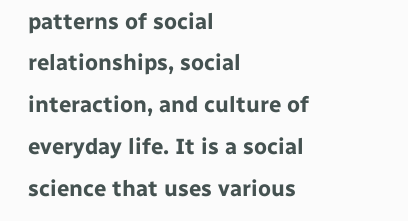patterns of social relationships, social interaction, and culture of everyday life. It is a social
science that uses various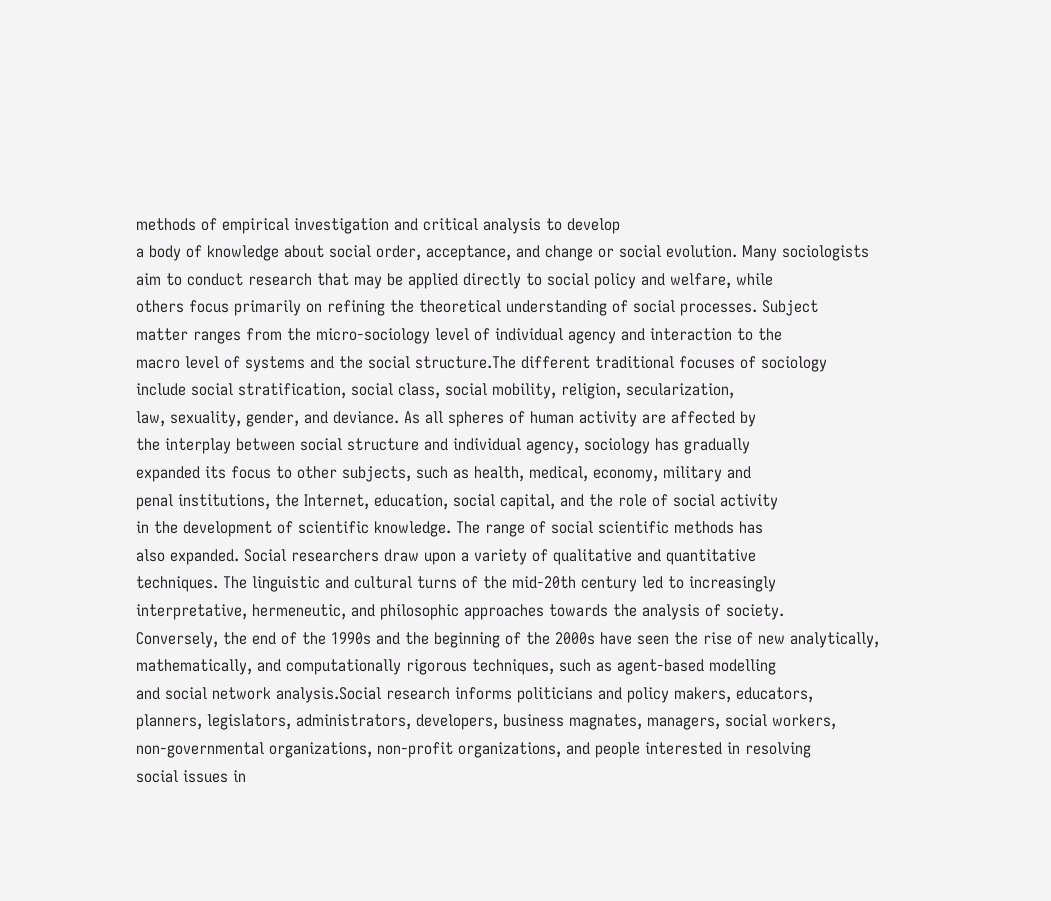methods of empirical investigation and critical analysis to develop
a body of knowledge about social order, acceptance, and change or social evolution. Many sociologists
aim to conduct research that may be applied directly to social policy and welfare, while
others focus primarily on refining the theoretical understanding of social processes. Subject
matter ranges from the micro-sociology level of individual agency and interaction to the
macro level of systems and the social structure.The different traditional focuses of sociology
include social stratification, social class, social mobility, religion, secularization,
law, sexuality, gender, and deviance. As all spheres of human activity are affected by
the interplay between social structure and individual agency, sociology has gradually
expanded its focus to other subjects, such as health, medical, economy, military and
penal institutions, the Internet, education, social capital, and the role of social activity
in the development of scientific knowledge. The range of social scientific methods has
also expanded. Social researchers draw upon a variety of qualitative and quantitative
techniques. The linguistic and cultural turns of the mid-20th century led to increasingly
interpretative, hermeneutic, and philosophic approaches towards the analysis of society.
Conversely, the end of the 1990s and the beginning of the 2000s have seen the rise of new analytically,
mathematically, and computationally rigorous techniques, such as agent-based modelling
and social network analysis.Social research informs politicians and policy makers, educators,
planners, legislators, administrators, developers, business magnates, managers, social workers,
non-governmental organizations, non-profit organizations, and people interested in resolving
social issues in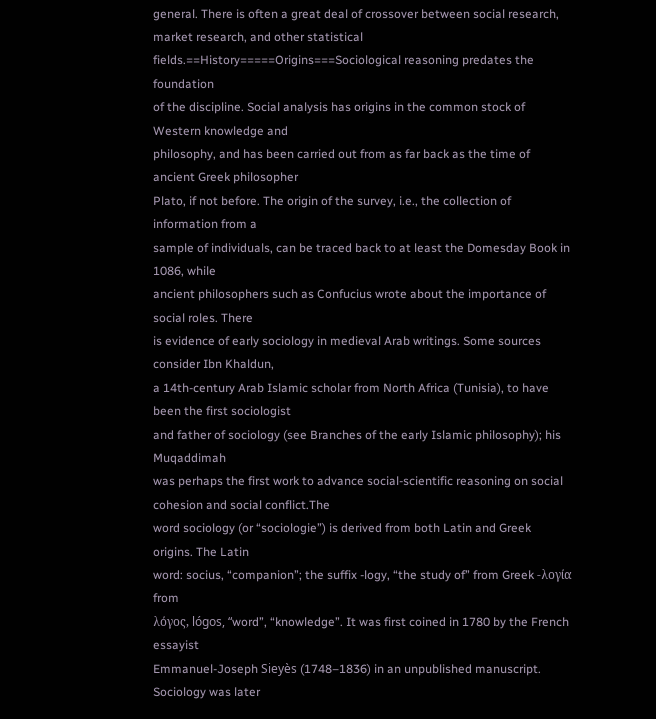general. There is often a great deal of crossover between social research,
market research, and other statistical fields.==History=====Origins===Sociological reasoning predates the foundation
of the discipline. Social analysis has origins in the common stock of Western knowledge and
philosophy, and has been carried out from as far back as the time of ancient Greek philosopher
Plato, if not before. The origin of the survey, i.e., the collection of information from a
sample of individuals, can be traced back to at least the Domesday Book in 1086, while
ancient philosophers such as Confucius wrote about the importance of social roles. There
is evidence of early sociology in medieval Arab writings. Some sources consider Ibn Khaldun,
a 14th-century Arab Islamic scholar from North Africa (Tunisia), to have been the first sociologist
and father of sociology (see Branches of the early Islamic philosophy); his Muqaddimah
was perhaps the first work to advance social-scientific reasoning on social cohesion and social conflict.The
word sociology (or “sociologie”) is derived from both Latin and Greek origins. The Latin
word: socius, “companion”; the suffix -logy, “the study of” from Greek -λογία from
λόγος, lógos, “word”, “knowledge”. It was first coined in 1780 by the French essayist
Emmanuel-Joseph Sieyès (1748–1836) in an unpublished manuscript. Sociology was later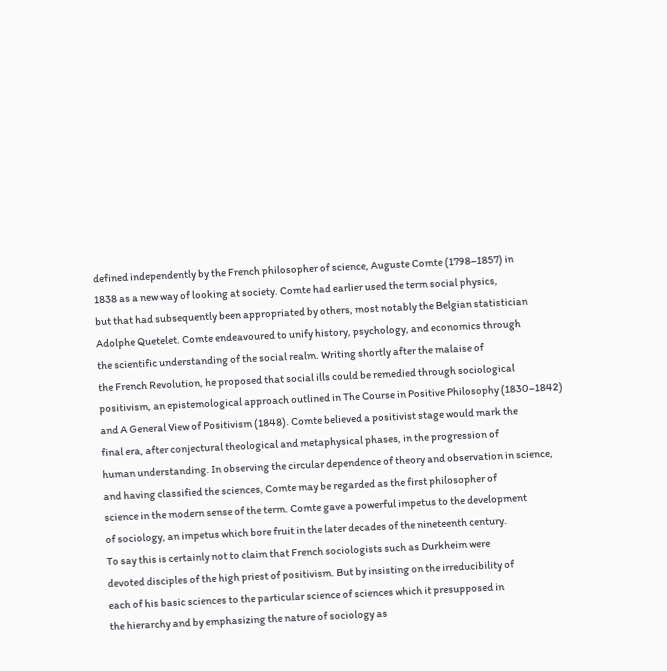defined independently by the French philosopher of science, Auguste Comte (1798–1857) in
1838 as a new way of looking at society. Comte had earlier used the term social physics,
but that had subsequently been appropriated by others, most notably the Belgian statistician
Adolphe Quetelet. Comte endeavoured to unify history, psychology, and economics through
the scientific understanding of the social realm. Writing shortly after the malaise of
the French Revolution, he proposed that social ills could be remedied through sociological
positivism, an epistemological approach outlined in The Course in Positive Philosophy (1830–1842)
and A General View of Positivism (1848). Comte believed a positivist stage would mark the
final era, after conjectural theological and metaphysical phases, in the progression of
human understanding. In observing the circular dependence of theory and observation in science,
and having classified the sciences, Comte may be regarded as the first philosopher of
science in the modern sense of the term. Comte gave a powerful impetus to the development
of sociology, an impetus which bore fruit in the later decades of the nineteenth century.
To say this is certainly not to claim that French sociologists such as Durkheim were
devoted disciples of the high priest of positivism. But by insisting on the irreducibility of
each of his basic sciences to the particular science of sciences which it presupposed in
the hierarchy and by emphasizing the nature of sociology as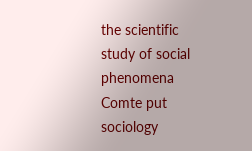the scientific study of social
phenomena Comte put sociology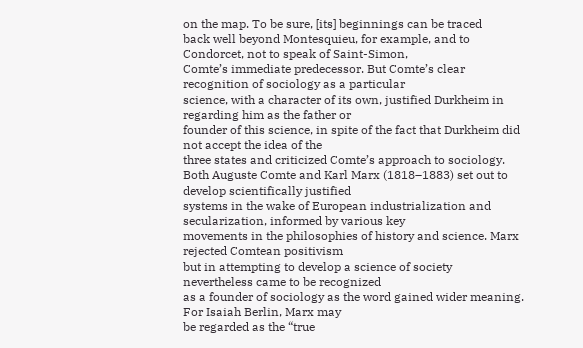on the map. To be sure, [its] beginnings can be traced
back well beyond Montesquieu, for example, and to Condorcet, not to speak of Saint-Simon,
Comte’s immediate predecessor. But Comte’s clear recognition of sociology as a particular
science, with a character of its own, justified Durkheim in regarding him as the father or
founder of this science, in spite of the fact that Durkheim did not accept the idea of the
three states and criticized Comte’s approach to sociology.
Both Auguste Comte and Karl Marx (1818–1883) set out to develop scientifically justified
systems in the wake of European industrialization and secularization, informed by various key
movements in the philosophies of history and science. Marx rejected Comtean positivism
but in attempting to develop a science of society nevertheless came to be recognized
as a founder of sociology as the word gained wider meaning. For Isaiah Berlin, Marx may
be regarded as the “true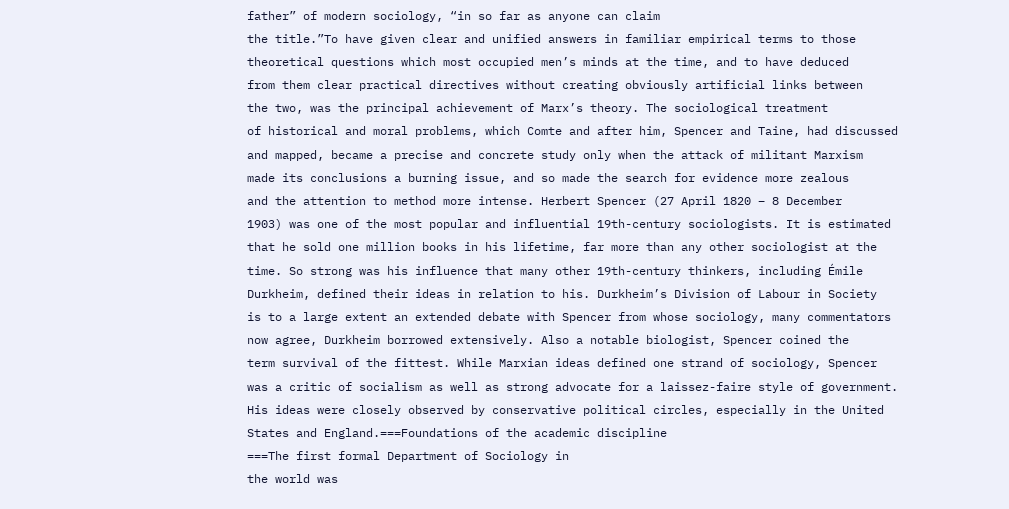father” of modern sociology, “in so far as anyone can claim
the title.”To have given clear and unified answers in familiar empirical terms to those
theoretical questions which most occupied men’s minds at the time, and to have deduced
from them clear practical directives without creating obviously artificial links between
the two, was the principal achievement of Marx’s theory. The sociological treatment
of historical and moral problems, which Comte and after him, Spencer and Taine, had discussed
and mapped, became a precise and concrete study only when the attack of militant Marxism
made its conclusions a burning issue, and so made the search for evidence more zealous
and the attention to method more intense. Herbert Spencer (27 April 1820 – 8 December
1903) was one of the most popular and influential 19th-century sociologists. It is estimated
that he sold one million books in his lifetime, far more than any other sociologist at the
time. So strong was his influence that many other 19th-century thinkers, including Émile
Durkheim, defined their ideas in relation to his. Durkheim’s Division of Labour in Society
is to a large extent an extended debate with Spencer from whose sociology, many commentators
now agree, Durkheim borrowed extensively. Also a notable biologist, Spencer coined the
term survival of the fittest. While Marxian ideas defined one strand of sociology, Spencer
was a critic of socialism as well as strong advocate for a laissez-faire style of government.
His ideas were closely observed by conservative political circles, especially in the United
States and England.===Foundations of the academic discipline
===The first formal Department of Sociology in
the world was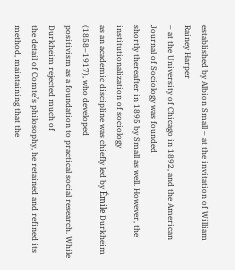established by Albion Small – at the invitation of William Rainey Harper
– at the University of Chicago in 1892, and the American Journal of Sociology was founded
shortly thereafter in 1895 by Small as well. However, the institutionalization of sociology
as an academic discipline was chiefly led by Émile Durkheim (1858–1917), who developed
positivism as a foundation to practical social research. While Durkheim rejected much of
the detail of Comte’s philosophy, he retained and refined its method, maintaining that the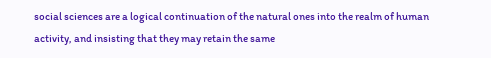social sciences are a logical continuation of the natural ones into the realm of human
activity, and insisting that they may retain the same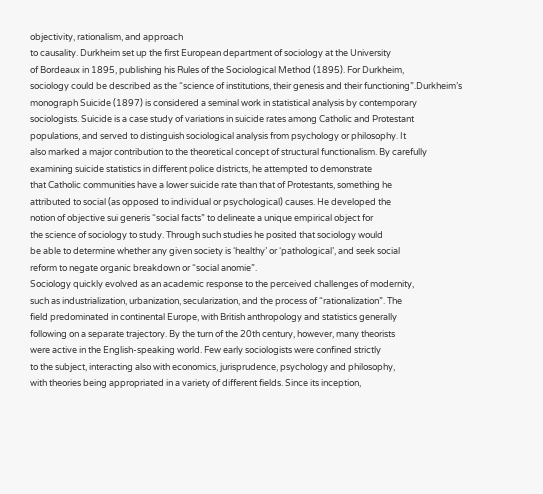objectivity, rationalism, and approach
to causality. Durkheim set up the first European department of sociology at the University
of Bordeaux in 1895, publishing his Rules of the Sociological Method (1895). For Durkheim,
sociology could be described as the “science of institutions, their genesis and their functioning”.Durkheim’s
monograph Suicide (1897) is considered a seminal work in statistical analysis by contemporary
sociologists. Suicide is a case study of variations in suicide rates among Catholic and Protestant
populations, and served to distinguish sociological analysis from psychology or philosophy. It
also marked a major contribution to the theoretical concept of structural functionalism. By carefully
examining suicide statistics in different police districts, he attempted to demonstrate
that Catholic communities have a lower suicide rate than that of Protestants, something he
attributed to social (as opposed to individual or psychological) causes. He developed the
notion of objective sui generis “social facts” to delineate a unique empirical object for
the science of sociology to study. Through such studies he posited that sociology would
be able to determine whether any given society is ‘healthy’ or ‘pathological’, and seek social
reform to negate organic breakdown or “social anomie”.
Sociology quickly evolved as an academic response to the perceived challenges of modernity,
such as industrialization, urbanization, secularization, and the process of “rationalization”. The
field predominated in continental Europe, with British anthropology and statistics generally
following on a separate trajectory. By the turn of the 20th century, however, many theorists
were active in the English-speaking world. Few early sociologists were confined strictly
to the subject, interacting also with economics, jurisprudence, psychology and philosophy,
with theories being appropriated in a variety of different fields. Since its inception,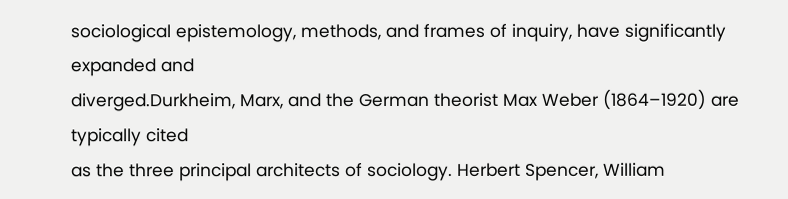sociological epistemology, methods, and frames of inquiry, have significantly expanded and
diverged.Durkheim, Marx, and the German theorist Max Weber (1864–1920) are typically cited
as the three principal architects of sociology. Herbert Spencer, William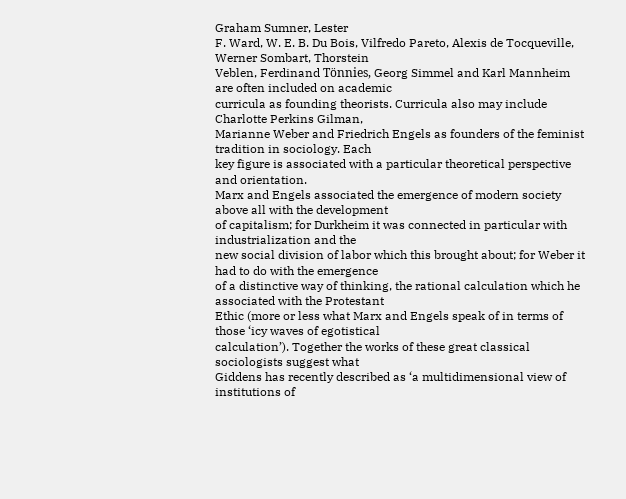Graham Sumner, Lester
F. Ward, W. E. B. Du Bois, Vilfredo Pareto, Alexis de Tocqueville, Werner Sombart, Thorstein
Veblen, Ferdinand Tönnies, Georg Simmel and Karl Mannheim are often included on academic
curricula as founding theorists. Curricula also may include Charlotte Perkins Gilman,
Marianne Weber and Friedrich Engels as founders of the feminist tradition in sociology. Each
key figure is associated with a particular theoretical perspective and orientation.
Marx and Engels associated the emergence of modern society above all with the development
of capitalism; for Durkheim it was connected in particular with industrialization and the
new social division of labor which this brought about; for Weber it had to do with the emergence
of a distinctive way of thinking, the rational calculation which he associated with the Protestant
Ethic (more or less what Marx and Engels speak of in terms of those ‘icy waves of egotistical
calculation’). Together the works of these great classical sociologists suggest what
Giddens has recently described as ‘a multidimensional view of institutions of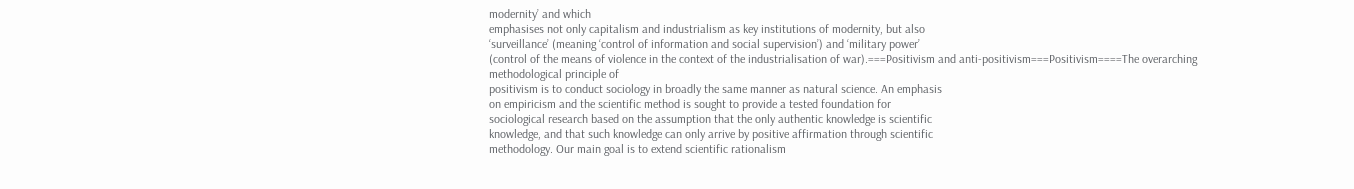modernity’ and which
emphasises not only capitalism and industrialism as key institutions of modernity, but also
‘surveillance’ (meaning ‘control of information and social supervision’) and ‘military power’
(control of the means of violence in the context of the industrialisation of war).===Positivism and anti-positivism===Positivism====The overarching methodological principle of
positivism is to conduct sociology in broadly the same manner as natural science. An emphasis
on empiricism and the scientific method is sought to provide a tested foundation for
sociological research based on the assumption that the only authentic knowledge is scientific
knowledge, and that such knowledge can only arrive by positive affirmation through scientific
methodology. Our main goal is to extend scientific rationalism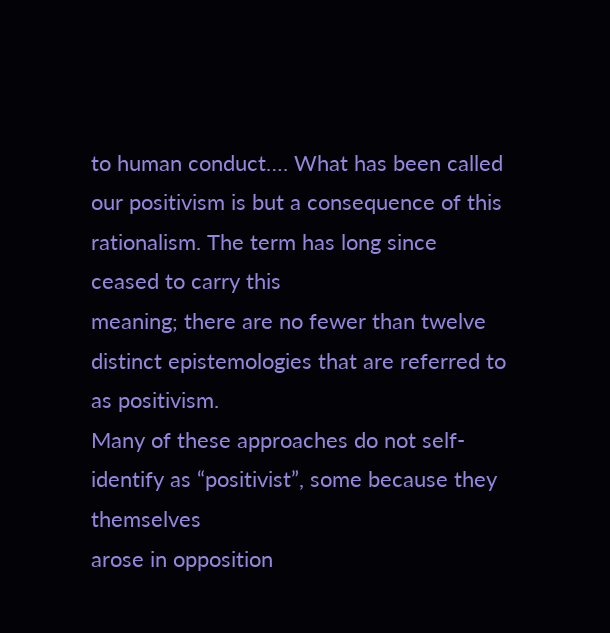to human conduct…. What has been called our positivism is but a consequence of this
rationalism. The term has long since ceased to carry this
meaning; there are no fewer than twelve distinct epistemologies that are referred to as positivism.
Many of these approaches do not self-identify as “positivist”, some because they themselves
arose in opposition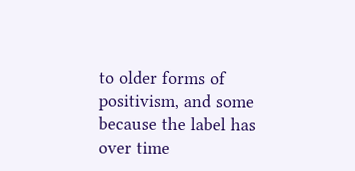to older forms of positivism, and some because the label has over time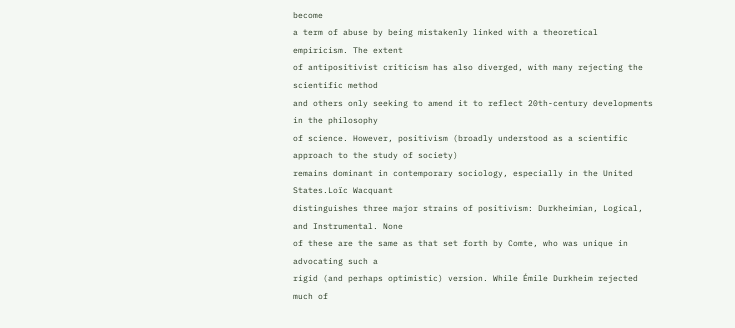become
a term of abuse by being mistakenly linked with a theoretical empiricism. The extent
of antipositivist criticism has also diverged, with many rejecting the scientific method
and others only seeking to amend it to reflect 20th-century developments in the philosophy
of science. However, positivism (broadly understood as a scientific approach to the study of society)
remains dominant in contemporary sociology, especially in the United States.Loïc Wacquant
distinguishes three major strains of positivism: Durkheimian, Logical, and Instrumental. None
of these are the same as that set forth by Comte, who was unique in advocating such a
rigid (and perhaps optimistic) version. While Émile Durkheim rejected much of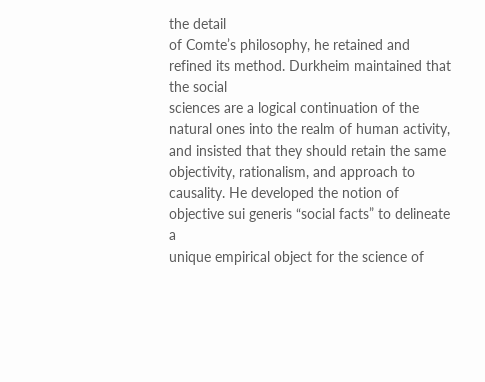the detail
of Comte’s philosophy, he retained and refined its method. Durkheim maintained that the social
sciences are a logical continuation of the natural ones into the realm of human activity,
and insisted that they should retain the same objectivity, rationalism, and approach to
causality. He developed the notion of objective sui generis “social facts” to delineate a
unique empirical object for the science of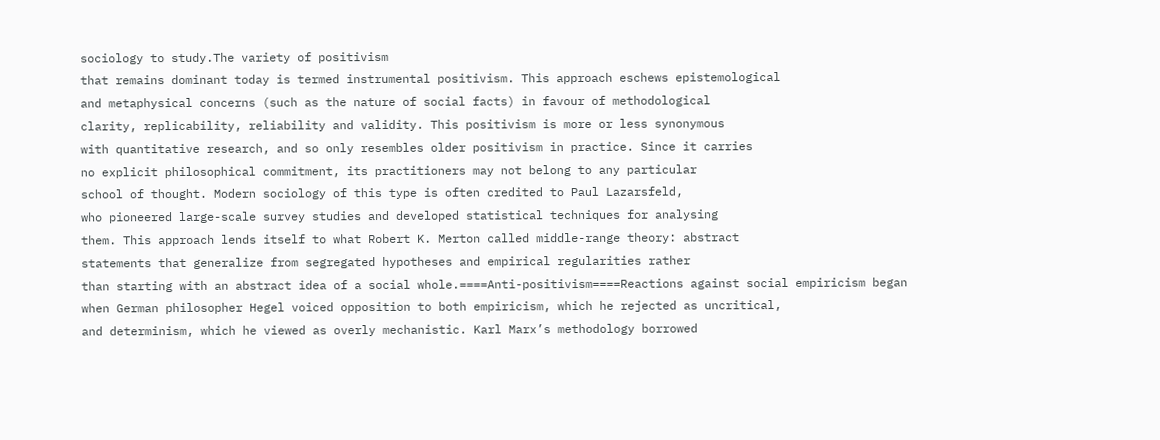sociology to study.The variety of positivism
that remains dominant today is termed instrumental positivism. This approach eschews epistemological
and metaphysical concerns (such as the nature of social facts) in favour of methodological
clarity, replicability, reliability and validity. This positivism is more or less synonymous
with quantitative research, and so only resembles older positivism in practice. Since it carries
no explicit philosophical commitment, its practitioners may not belong to any particular
school of thought. Modern sociology of this type is often credited to Paul Lazarsfeld,
who pioneered large-scale survey studies and developed statistical techniques for analysing
them. This approach lends itself to what Robert K. Merton called middle-range theory: abstract
statements that generalize from segregated hypotheses and empirical regularities rather
than starting with an abstract idea of a social whole.====Anti-positivism====Reactions against social empiricism began
when German philosopher Hegel voiced opposition to both empiricism, which he rejected as uncritical,
and determinism, which he viewed as overly mechanistic. Karl Marx’s methodology borrowed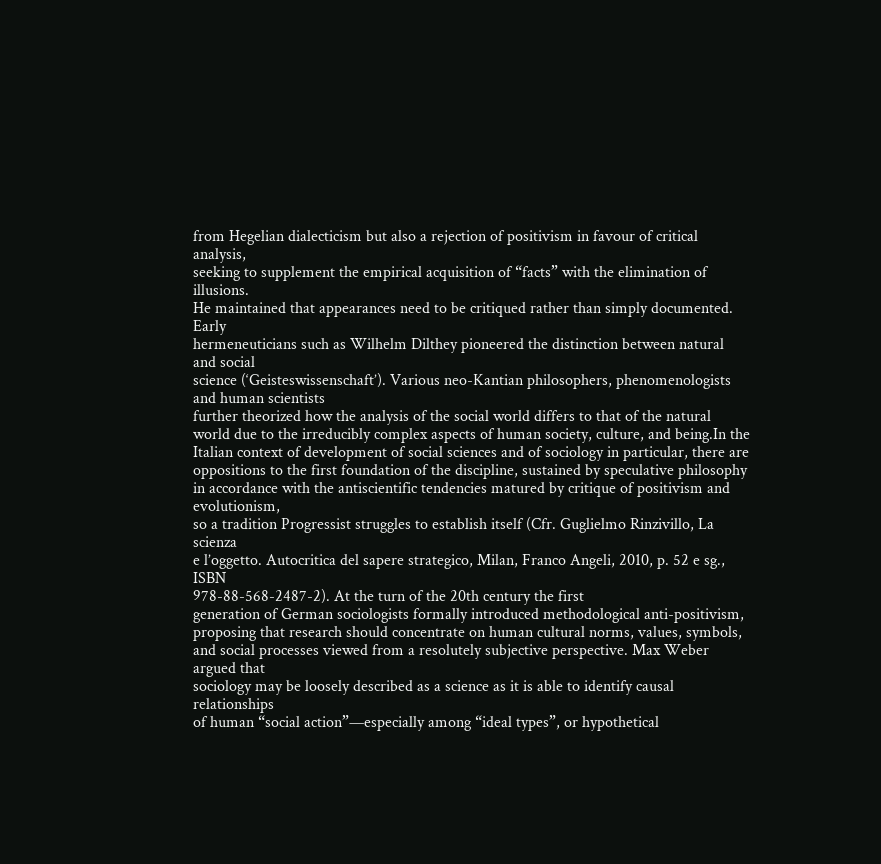from Hegelian dialecticism but also a rejection of positivism in favour of critical analysis,
seeking to supplement the empirical acquisition of “facts” with the elimination of illusions.
He maintained that appearances need to be critiqued rather than simply documented. Early
hermeneuticians such as Wilhelm Dilthey pioneered the distinction between natural and social
science (‘Geisteswissenschaft’). Various neo-Kantian philosophers, phenomenologists and human scientists
further theorized how the analysis of the social world differs to that of the natural
world due to the irreducibly complex aspects of human society, culture, and being.In the
Italian context of development of social sciences and of sociology in particular, there are
oppositions to the first foundation of the discipline, sustained by speculative philosophy
in accordance with the antiscientific tendencies matured by critique of positivism and evolutionism,
so a tradition Progressist struggles to establish itself (Cfr. Guglielmo Rinzivillo, La scienza
e l’oggetto. Autocritica del sapere strategico, Milan, Franco Angeli, 2010, p. 52 e sg., ISBN
978-88-568-2487-2). At the turn of the 20th century the first
generation of German sociologists formally introduced methodological anti-positivism,
proposing that research should concentrate on human cultural norms, values, symbols,
and social processes viewed from a resolutely subjective perspective. Max Weber argued that
sociology may be loosely described as a science as it is able to identify causal relationships
of human “social action”—especially among “ideal types”, or hypothetical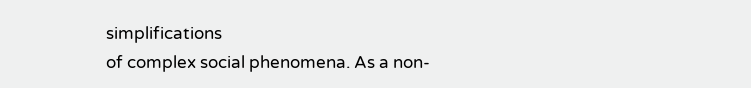simplifications
of complex social phenomena. As a non-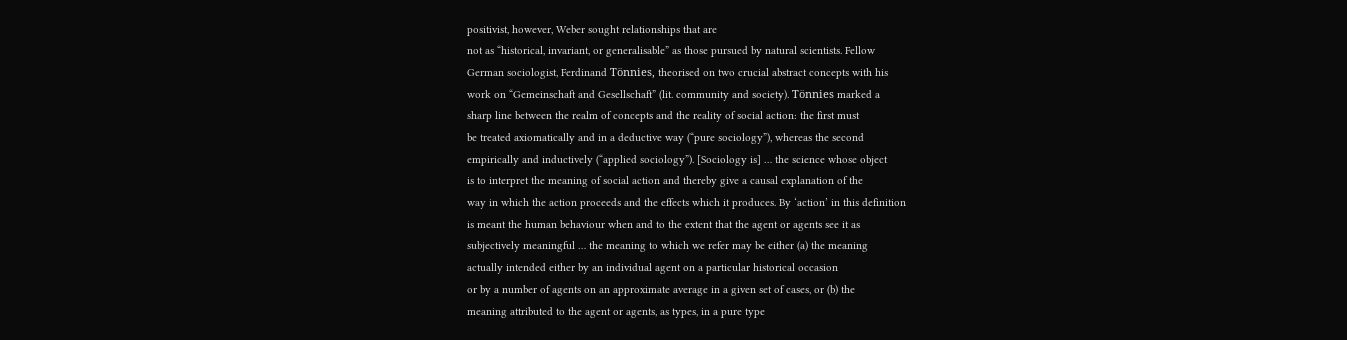positivist, however, Weber sought relationships that are
not as “historical, invariant, or generalisable” as those pursued by natural scientists. Fellow
German sociologist, Ferdinand Tönnies, theorised on two crucial abstract concepts with his
work on “Gemeinschaft and Gesellschaft” (lit. community and society). Tönnies marked a
sharp line between the realm of concepts and the reality of social action: the first must
be treated axiomatically and in a deductive way (“pure sociology”), whereas the second
empirically and inductively (“applied sociology”). [Sociology is] … the science whose object
is to interpret the meaning of social action and thereby give a causal explanation of the
way in which the action proceeds and the effects which it produces. By ‘action’ in this definition
is meant the human behaviour when and to the extent that the agent or agents see it as
subjectively meaningful … the meaning to which we refer may be either (a) the meaning
actually intended either by an individual agent on a particular historical occasion
or by a number of agents on an approximate average in a given set of cases, or (b) the
meaning attributed to the agent or agents, as types, in a pure type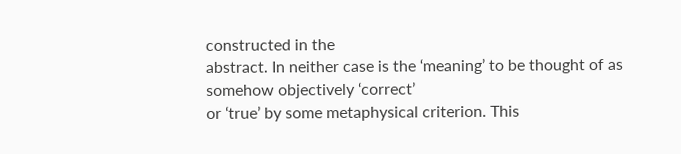constructed in the
abstract. In neither case is the ‘meaning’ to be thought of as somehow objectively ‘correct’
or ‘true’ by some metaphysical criterion. This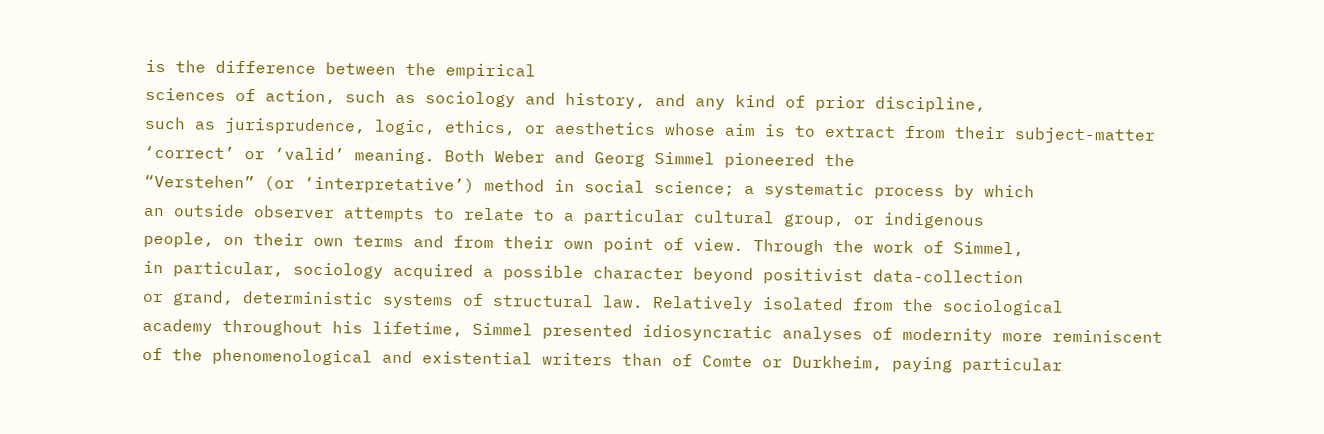is the difference between the empirical
sciences of action, such as sociology and history, and any kind of prior discipline,
such as jurisprudence, logic, ethics, or aesthetics whose aim is to extract from their subject-matter
‘correct’ or ‘valid’ meaning. Both Weber and Georg Simmel pioneered the
“Verstehen” (or ‘interpretative’) method in social science; a systematic process by which
an outside observer attempts to relate to a particular cultural group, or indigenous
people, on their own terms and from their own point of view. Through the work of Simmel,
in particular, sociology acquired a possible character beyond positivist data-collection
or grand, deterministic systems of structural law. Relatively isolated from the sociological
academy throughout his lifetime, Simmel presented idiosyncratic analyses of modernity more reminiscent
of the phenomenological and existential writers than of Comte or Durkheim, paying particular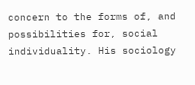concern to the forms of, and possibilities for, social individuality. His sociology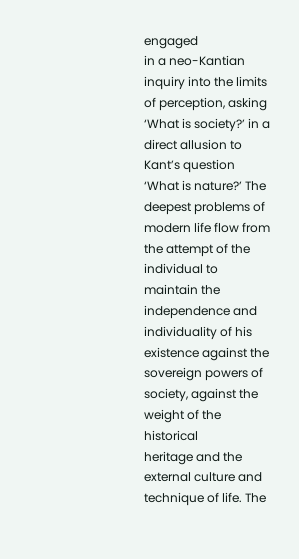engaged
in a neo-Kantian inquiry into the limits of perception, asking ‘What is society?’ in a
direct allusion to Kant’s question ‘What is nature?’ The deepest problems of modern life flow from
the attempt of the individual to maintain the independence and individuality of his
existence against the sovereign powers of society, against the weight of the historical
heritage and the external culture and technique of life. The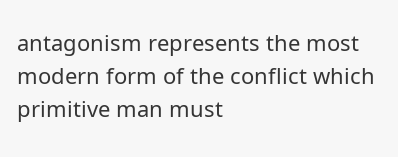antagonism represents the most
modern form of the conflict which primitive man must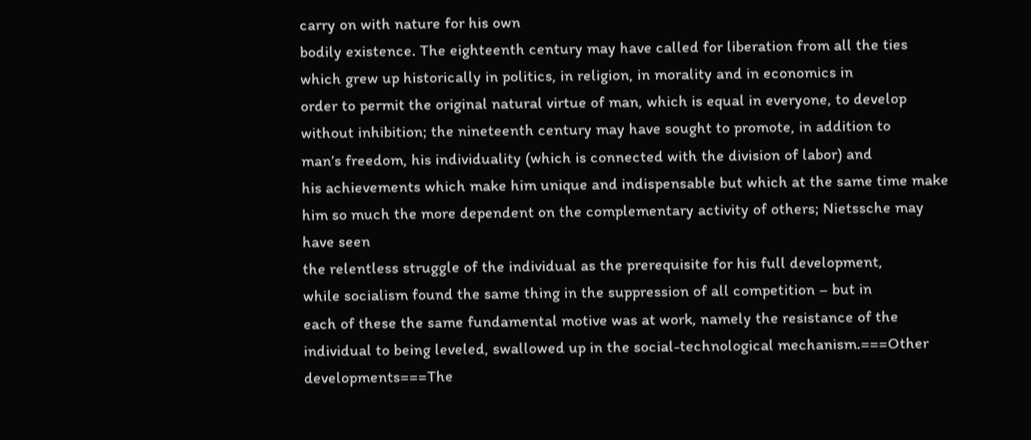carry on with nature for his own
bodily existence. The eighteenth century may have called for liberation from all the ties
which grew up historically in politics, in religion, in morality and in economics in
order to permit the original natural virtue of man, which is equal in everyone, to develop
without inhibition; the nineteenth century may have sought to promote, in addition to
man’s freedom, his individuality (which is connected with the division of labor) and
his achievements which make him unique and indispensable but which at the same time make
him so much the more dependent on the complementary activity of others; Nietssche may have seen
the relentless struggle of the individual as the prerequisite for his full development,
while socialism found the same thing in the suppression of all competition – but in
each of these the same fundamental motive was at work, namely the resistance of the
individual to being leveled, swallowed up in the social-technological mechanism.===Other developments===The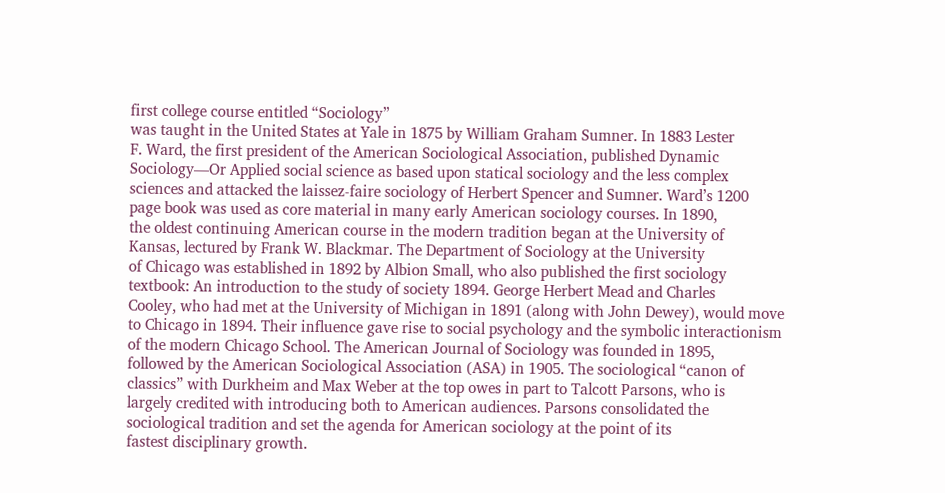first college course entitled “Sociology”
was taught in the United States at Yale in 1875 by William Graham Sumner. In 1883 Lester
F. Ward, the first president of the American Sociological Association, published Dynamic
Sociology—Or Applied social science as based upon statical sociology and the less complex
sciences and attacked the laissez-faire sociology of Herbert Spencer and Sumner. Ward’s 1200
page book was used as core material in many early American sociology courses. In 1890,
the oldest continuing American course in the modern tradition began at the University of
Kansas, lectured by Frank W. Blackmar. The Department of Sociology at the University
of Chicago was established in 1892 by Albion Small, who also published the first sociology
textbook: An introduction to the study of society 1894. George Herbert Mead and Charles
Cooley, who had met at the University of Michigan in 1891 (along with John Dewey), would move
to Chicago in 1894. Their influence gave rise to social psychology and the symbolic interactionism
of the modern Chicago School. The American Journal of Sociology was founded in 1895,
followed by the American Sociological Association (ASA) in 1905. The sociological “canon of
classics” with Durkheim and Max Weber at the top owes in part to Talcott Parsons, who is
largely credited with introducing both to American audiences. Parsons consolidated the
sociological tradition and set the agenda for American sociology at the point of its
fastest disciplinary growth.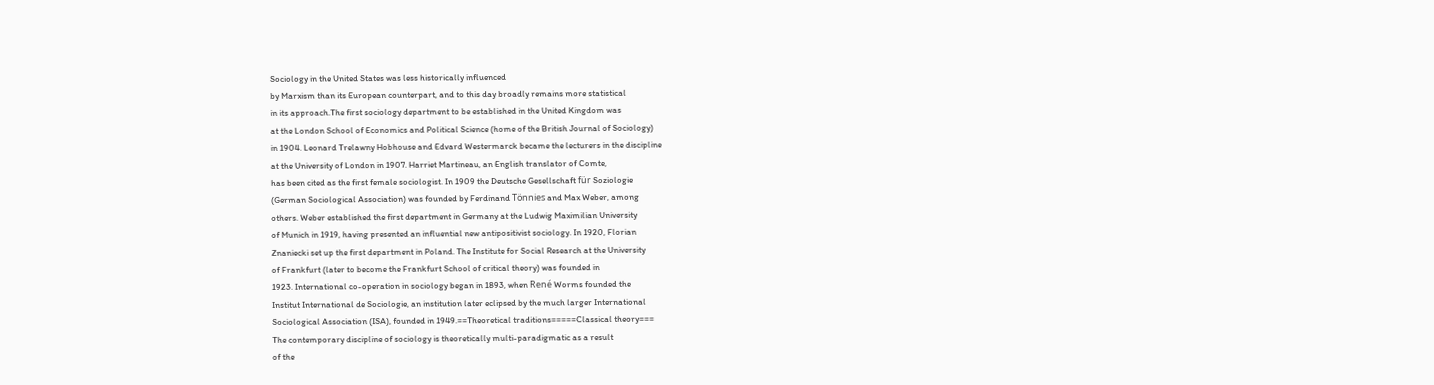Sociology in the United States was less historically influenced
by Marxism than its European counterpart, and to this day broadly remains more statistical
in its approach.The first sociology department to be established in the United Kingdom was
at the London School of Economics and Political Science (home of the British Journal of Sociology)
in 1904. Leonard Trelawny Hobhouse and Edvard Westermarck became the lecturers in the discipline
at the University of London in 1907. Harriet Martineau, an English translator of Comte,
has been cited as the first female sociologist. In 1909 the Deutsche Gesellschaft für Soziologie
(German Sociological Association) was founded by Ferdinand Tönnies and Max Weber, among
others. Weber established the first department in Germany at the Ludwig Maximilian University
of Munich in 1919, having presented an influential new antipositivist sociology. In 1920, Florian
Znaniecki set up the first department in Poland. The Institute for Social Research at the University
of Frankfurt (later to become the Frankfurt School of critical theory) was founded in
1923. International co-operation in sociology began in 1893, when René Worms founded the
Institut International de Sociologie, an institution later eclipsed by the much larger International
Sociological Association (ISA), founded in 1949.==Theoretical traditions=====Classical theory===
The contemporary discipline of sociology is theoretically multi-paradigmatic as a result
of the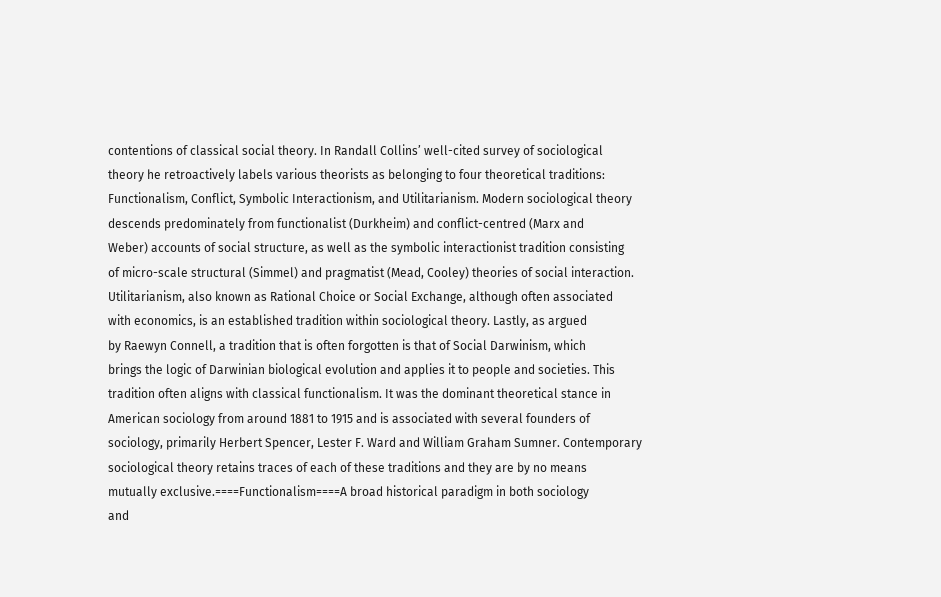contentions of classical social theory. In Randall Collins’ well-cited survey of sociological
theory he retroactively labels various theorists as belonging to four theoretical traditions:
Functionalism, Conflict, Symbolic Interactionism, and Utilitarianism. Modern sociological theory
descends predominately from functionalist (Durkheim) and conflict-centred (Marx and
Weber) accounts of social structure, as well as the symbolic interactionist tradition consisting
of micro-scale structural (Simmel) and pragmatist (Mead, Cooley) theories of social interaction.
Utilitarianism, also known as Rational Choice or Social Exchange, although often associated
with economics, is an established tradition within sociological theory. Lastly, as argued
by Raewyn Connell, a tradition that is often forgotten is that of Social Darwinism, which
brings the logic of Darwinian biological evolution and applies it to people and societies. This
tradition often aligns with classical functionalism. It was the dominant theoretical stance in
American sociology from around 1881 to 1915 and is associated with several founders of
sociology, primarily Herbert Spencer, Lester F. Ward and William Graham Sumner. Contemporary
sociological theory retains traces of each of these traditions and they are by no means
mutually exclusive.====Functionalism====A broad historical paradigm in both sociology
and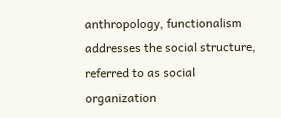anthropology, functionalism addresses the social structure, referred to as social
organization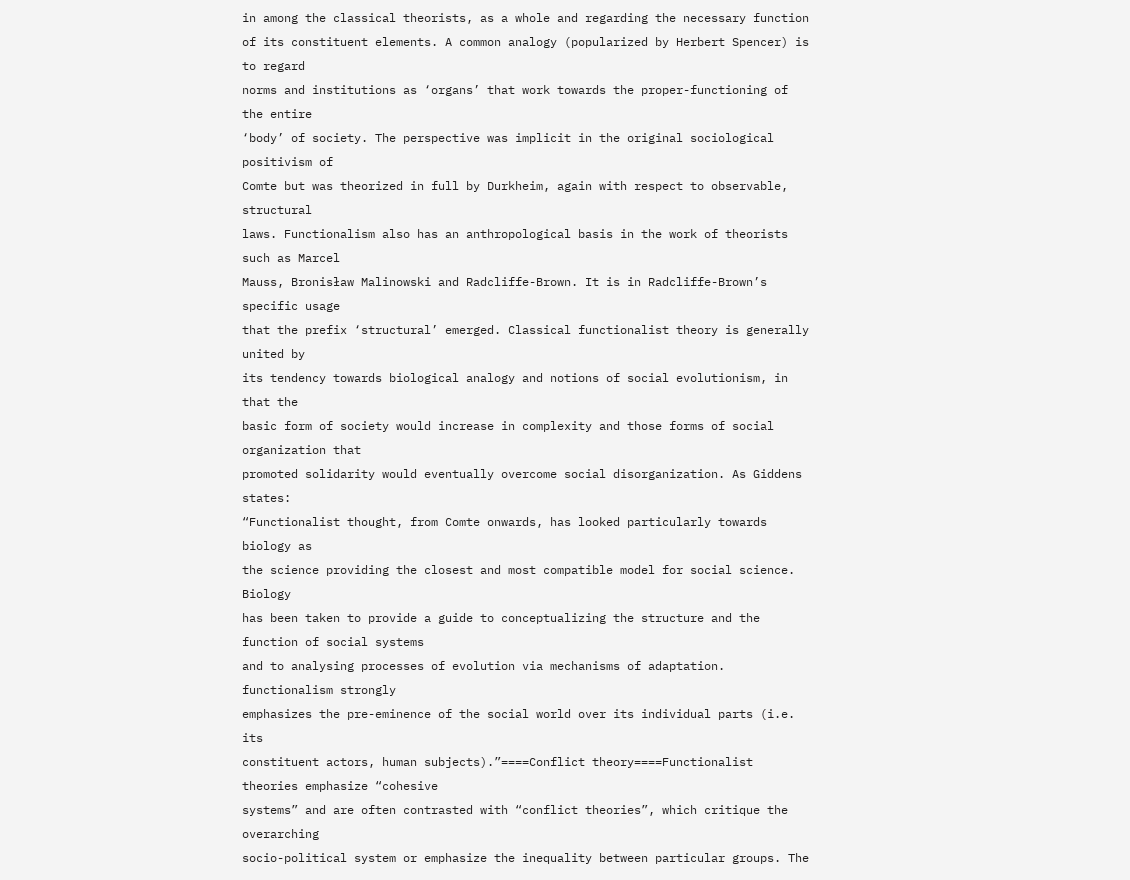in among the classical theorists, as a whole and regarding the necessary function
of its constituent elements. A common analogy (popularized by Herbert Spencer) is to regard
norms and institutions as ‘organs’ that work towards the proper-functioning of the entire
‘body’ of society. The perspective was implicit in the original sociological positivism of
Comte but was theorized in full by Durkheim, again with respect to observable, structural
laws. Functionalism also has an anthropological basis in the work of theorists such as Marcel
Mauss, Bronisław Malinowski and Radcliffe-Brown. It is in Radcliffe-Brown’s specific usage
that the prefix ‘structural’ emerged. Classical functionalist theory is generally united by
its tendency towards biological analogy and notions of social evolutionism, in that the
basic form of society would increase in complexity and those forms of social organization that
promoted solidarity would eventually overcome social disorganization. As Giddens states:
“Functionalist thought, from Comte onwards, has looked particularly towards biology as
the science providing the closest and most compatible model for social science. Biology
has been taken to provide a guide to conceptualizing the structure and the function of social systems
and to analysing processes of evolution via mechanisms of adaptation. functionalism strongly
emphasizes the pre-eminence of the social world over its individual parts (i.e. its
constituent actors, human subjects).”====Conflict theory====Functionalist theories emphasize “cohesive
systems” and are often contrasted with “conflict theories”, which critique the overarching
socio-political system or emphasize the inequality between particular groups. The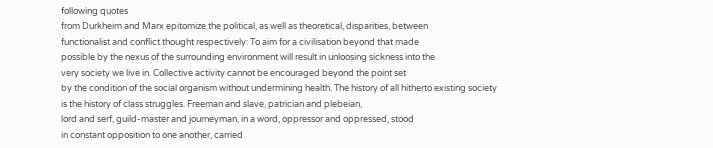following quotes
from Durkheim and Marx epitomize the political, as well as theoretical, disparities, between
functionalist and conflict thought respectively: To aim for a civilisation beyond that made
possible by the nexus of the surrounding environment will result in unloosing sickness into the
very society we live in. Collective activity cannot be encouraged beyond the point set
by the condition of the social organism without undermining health. The history of all hitherto existing society
is the history of class struggles. Freeman and slave, patrician and plebeian,
lord and serf, guild-master and journeyman, in a word, oppressor and oppressed, stood
in constant opposition to one another, carried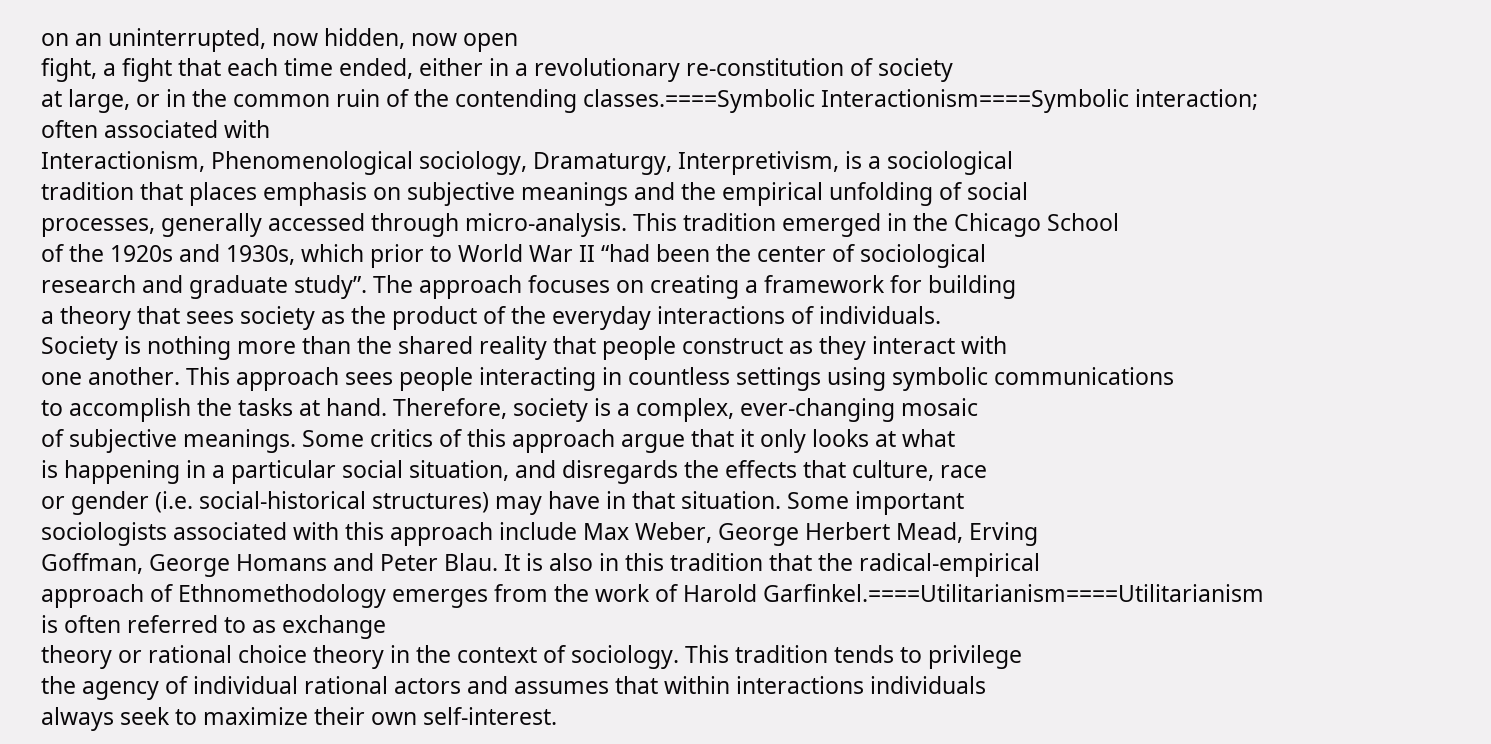on an uninterrupted, now hidden, now open
fight, a fight that each time ended, either in a revolutionary re-constitution of society
at large, or in the common ruin of the contending classes.====Symbolic Interactionism====Symbolic interaction; often associated with
Interactionism, Phenomenological sociology, Dramaturgy, Interpretivism, is a sociological
tradition that places emphasis on subjective meanings and the empirical unfolding of social
processes, generally accessed through micro-analysis. This tradition emerged in the Chicago School
of the 1920s and 1930s, which prior to World War II “had been the center of sociological
research and graduate study”. The approach focuses on creating a framework for building
a theory that sees society as the product of the everyday interactions of individuals.
Society is nothing more than the shared reality that people construct as they interact with
one another. This approach sees people interacting in countless settings using symbolic communications
to accomplish the tasks at hand. Therefore, society is a complex, ever-changing mosaic
of subjective meanings. Some critics of this approach argue that it only looks at what
is happening in a particular social situation, and disregards the effects that culture, race
or gender (i.e. social-historical structures) may have in that situation. Some important
sociologists associated with this approach include Max Weber, George Herbert Mead, Erving
Goffman, George Homans and Peter Blau. It is also in this tradition that the radical-empirical
approach of Ethnomethodology emerges from the work of Harold Garfinkel.====Utilitarianism====Utilitarianism is often referred to as exchange
theory or rational choice theory in the context of sociology. This tradition tends to privilege
the agency of individual rational actors and assumes that within interactions individuals
always seek to maximize their own self-interest.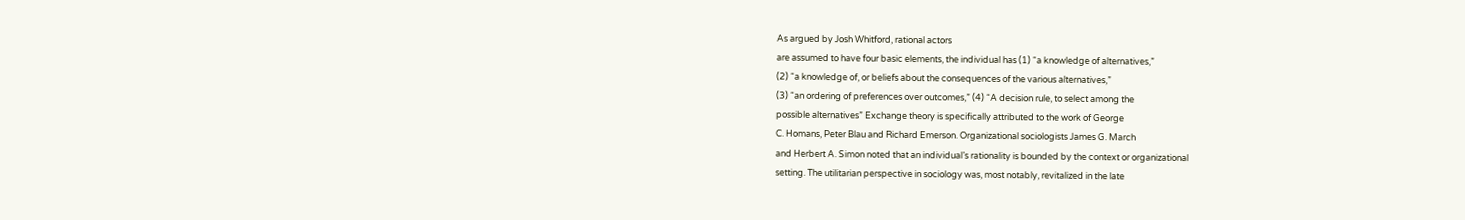As argued by Josh Whitford, rational actors
are assumed to have four basic elements, the individual has (1) “a knowledge of alternatives,”
(2) “a knowledge of, or beliefs about the consequences of the various alternatives,”
(3) “an ordering of preferences over outcomes,” (4) “A decision rule, to select among the
possible alternatives” Exchange theory is specifically attributed to the work of George
C. Homans, Peter Blau and Richard Emerson. Organizational sociologists James G. March
and Herbert A. Simon noted that an individual’s rationality is bounded by the context or organizational
setting. The utilitarian perspective in sociology was, most notably, revitalized in the late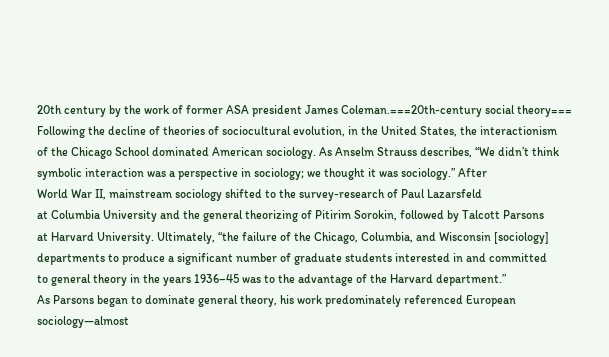20th century by the work of former ASA president James Coleman.===20th-century social theory===
Following the decline of theories of sociocultural evolution, in the United States, the interactionism
of the Chicago School dominated American sociology. As Anselm Strauss describes, “We didn’t think
symbolic interaction was a perspective in sociology; we thought it was sociology.” After
World War II, mainstream sociology shifted to the survey-research of Paul Lazarsfeld
at Columbia University and the general theorizing of Pitirim Sorokin, followed by Talcott Parsons
at Harvard University. Ultimately, “the failure of the Chicago, Columbia, and Wisconsin [sociology]
departments to produce a significant number of graduate students interested in and committed
to general theory in the years 1936–45 was to the advantage of the Harvard department.”
As Parsons began to dominate general theory, his work predominately referenced European
sociology—almost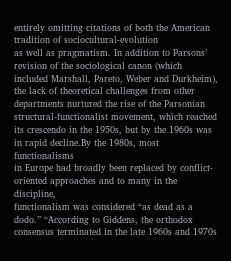entirely omitting citations of both the American tradition of sociocultural-evolution
as well as pragmatism. In addition to Parsons’ revision of the sociological canon (which
included Marshall, Pareto, Weber and Durkheim), the lack of theoretical challenges from other
departments nurtured the rise of the Parsonian structural-functionalist movement, which reached
its crescendo in the 1950s, but by the 1960s was in rapid decline.By the 1980s, most functionalisms
in Europe had broadly been replaced by conflict-oriented approaches and to many in the discipline,
functionalism was considered “as dead as a dodo.” “According to Giddens, the orthodox
consensus terminated in the late 1960s and 1970s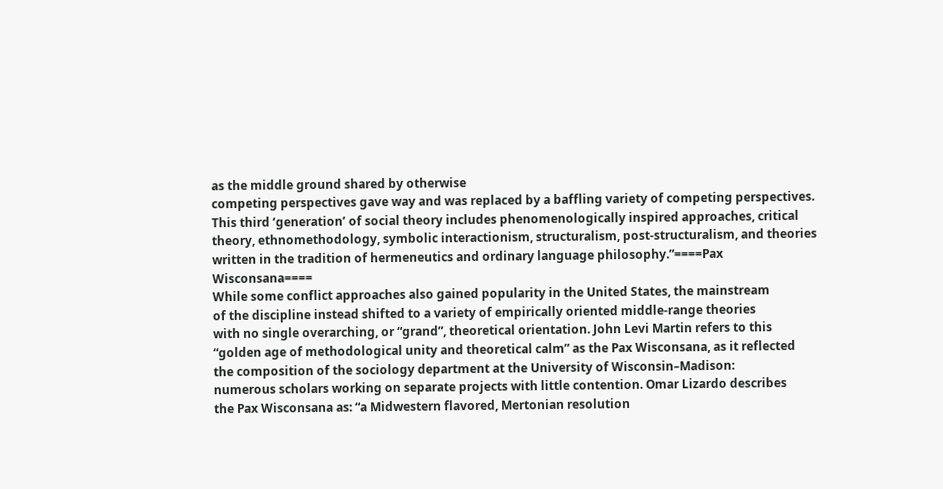as the middle ground shared by otherwise
competing perspectives gave way and was replaced by a baffling variety of competing perspectives.
This third ‘generation’ of social theory includes phenomenologically inspired approaches, critical
theory, ethnomethodology, symbolic interactionism, structuralism, post-structuralism, and theories
written in the tradition of hermeneutics and ordinary language philosophy.”====Pax Wisconsana====
While some conflict approaches also gained popularity in the United States, the mainstream
of the discipline instead shifted to a variety of empirically oriented middle-range theories
with no single overarching, or “grand”, theoretical orientation. John Levi Martin refers to this
“golden age of methodological unity and theoretical calm” as the Pax Wisconsana, as it reflected
the composition of the sociology department at the University of Wisconsin–Madison:
numerous scholars working on separate projects with little contention. Omar Lizardo describes
the Pax Wisconsana as: “a Midwestern flavored, Mertonian resolution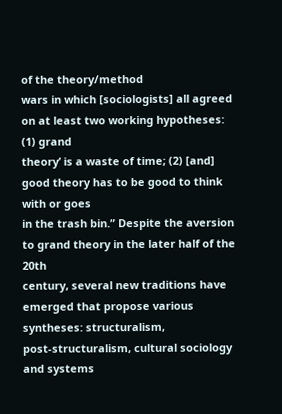of the theory/method
wars in which [sociologists] all agreed on at least two working hypotheses: (1) grand
theory’ is a waste of time; (2) [and] good theory has to be good to think with or goes
in the trash bin.” Despite the aversion to grand theory in the later half of the 20th
century, several new traditions have emerged that propose various syntheses: structuralism,
post-structuralism, cultural sociology and systems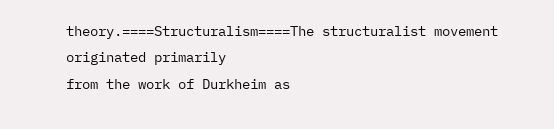theory.====Structuralism====The structuralist movement originated primarily
from the work of Durkheim as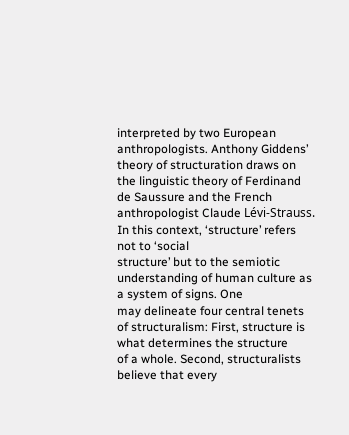interpreted by two European anthropologists. Anthony Giddens’
theory of structuration draws on the linguistic theory of Ferdinand de Saussure and the French
anthropologist Claude Lévi-Strauss. In this context, ‘structure’ refers not to ‘social
structure’ but to the semiotic understanding of human culture as a system of signs. One
may delineate four central tenets of structuralism: First, structure is what determines the structure
of a whole. Second, structuralists believe that every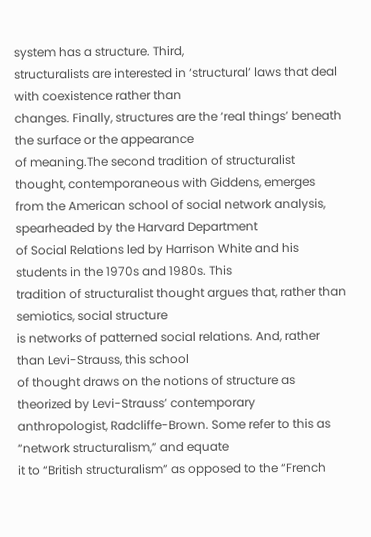system has a structure. Third,
structuralists are interested in ‘structural’ laws that deal with coexistence rather than
changes. Finally, structures are the ‘real things’ beneath the surface or the appearance
of meaning.The second tradition of structuralist thought, contemporaneous with Giddens, emerges
from the American school of social network analysis, spearheaded by the Harvard Department
of Social Relations led by Harrison White and his students in the 1970s and 1980s. This
tradition of structuralist thought argues that, rather than semiotics, social structure
is networks of patterned social relations. And, rather than Levi-Strauss, this school
of thought draws on the notions of structure as theorized by Levi-Strauss’ contemporary
anthropologist, Radcliffe-Brown. Some refer to this as “network structuralism,” and equate
it to “British structuralism” as opposed to the “French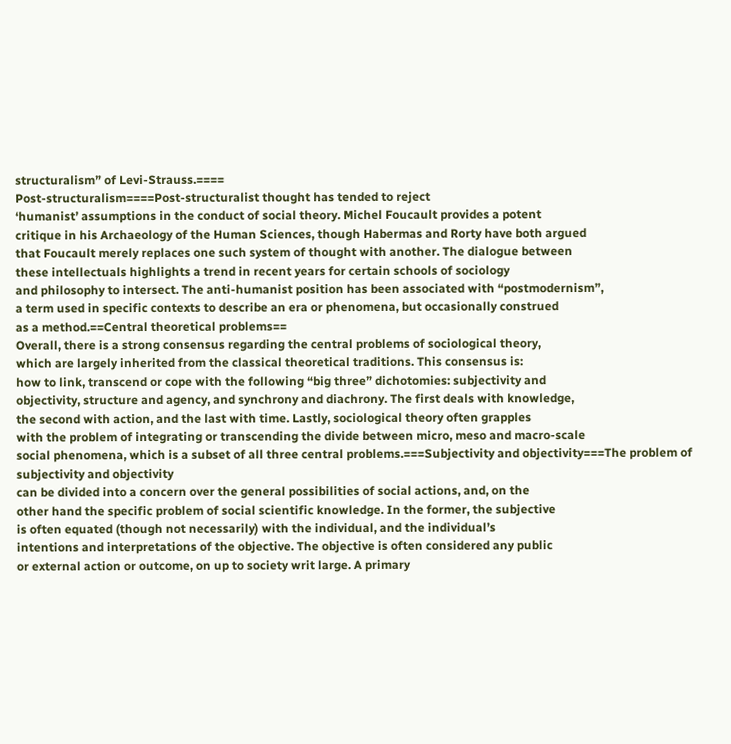structuralism” of Levi-Strauss.====
Post-structuralism====Post-structuralist thought has tended to reject
‘humanist’ assumptions in the conduct of social theory. Michel Foucault provides a potent
critique in his Archaeology of the Human Sciences, though Habermas and Rorty have both argued
that Foucault merely replaces one such system of thought with another. The dialogue between
these intellectuals highlights a trend in recent years for certain schools of sociology
and philosophy to intersect. The anti-humanist position has been associated with “postmodernism”,
a term used in specific contexts to describe an era or phenomena, but occasionally construed
as a method.==Central theoretical problems==
Overall, there is a strong consensus regarding the central problems of sociological theory,
which are largely inherited from the classical theoretical traditions. This consensus is:
how to link, transcend or cope with the following “big three” dichotomies: subjectivity and
objectivity, structure and agency, and synchrony and diachrony. The first deals with knowledge,
the second with action, and the last with time. Lastly, sociological theory often grapples
with the problem of integrating or transcending the divide between micro, meso and macro-scale
social phenomena, which is a subset of all three central problems.===Subjectivity and objectivity===The problem of subjectivity and objectivity
can be divided into a concern over the general possibilities of social actions, and, on the
other hand the specific problem of social scientific knowledge. In the former, the subjective
is often equated (though not necessarily) with the individual, and the individual’s
intentions and interpretations of the objective. The objective is often considered any public
or external action or outcome, on up to society writ large. A primary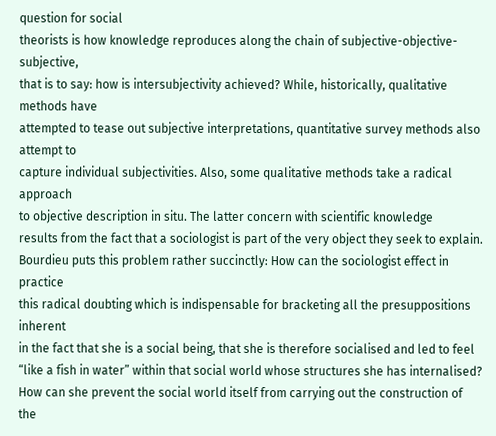question for social
theorists is how knowledge reproduces along the chain of subjective-objective-subjective,
that is to say: how is intersubjectivity achieved? While, historically, qualitative methods have
attempted to tease out subjective interpretations, quantitative survey methods also attempt to
capture individual subjectivities. Also, some qualitative methods take a radical approach
to objective description in situ. The latter concern with scientific knowledge
results from the fact that a sociologist is part of the very object they seek to explain.
Bourdieu puts this problem rather succinctly: How can the sociologist effect in practice
this radical doubting which is indispensable for bracketing all the presuppositions inherent
in the fact that she is a social being, that she is therefore socialised and led to feel
“like a fish in water” within that social world whose structures she has internalised?
How can she prevent the social world itself from carrying out the construction of the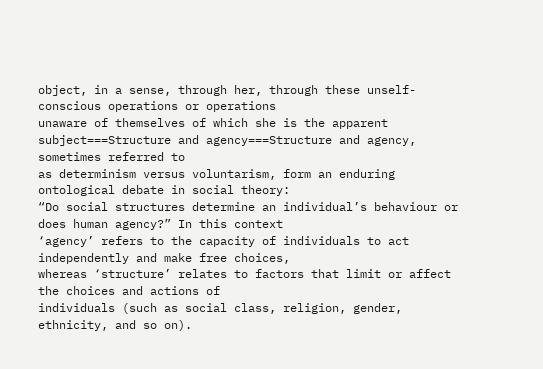object, in a sense, through her, through these unself-conscious operations or operations
unaware of themselves of which she is the apparent subject===Structure and agency===Structure and agency, sometimes referred to
as determinism versus voluntarism, form an enduring ontological debate in social theory:
“Do social structures determine an individual’s behaviour or does human agency?” In this context
‘agency’ refers to the capacity of individuals to act independently and make free choices,
whereas ‘structure’ relates to factors that limit or affect the choices and actions of
individuals (such as social class, religion, gender, ethnicity, and so on).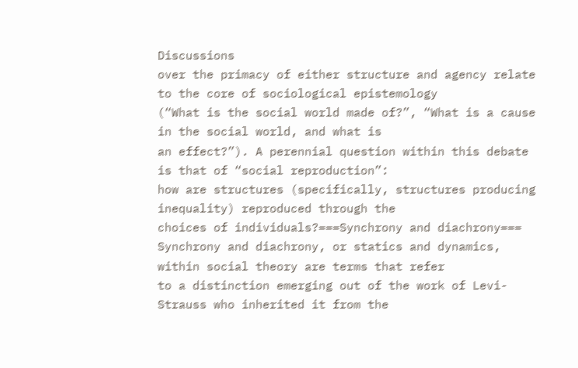Discussions
over the primacy of either structure and agency relate to the core of sociological epistemology
(“What is the social world made of?”, “What is a cause in the social world, and what is
an effect?”). A perennial question within this debate is that of “social reproduction”:
how are structures (specifically, structures producing inequality) reproduced through the
choices of individuals?===Synchrony and diachrony===
Synchrony and diachrony, or statics and dynamics, within social theory are terms that refer
to a distinction emerging out of the work of Levi-Strauss who inherited it from the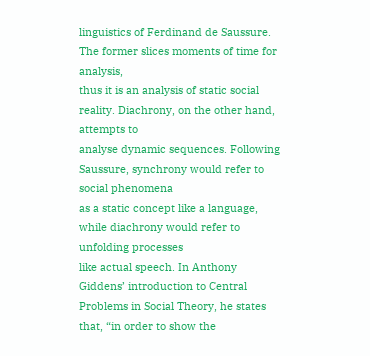linguistics of Ferdinand de Saussure. The former slices moments of time for analysis,
thus it is an analysis of static social reality. Diachrony, on the other hand, attempts to
analyse dynamic sequences. Following Saussure, synchrony would refer to social phenomena
as a static concept like a language, while diachrony would refer to unfolding processes
like actual speech. In Anthony Giddens’ introduction to Central Problems in Social Theory, he states
that, “in order to show the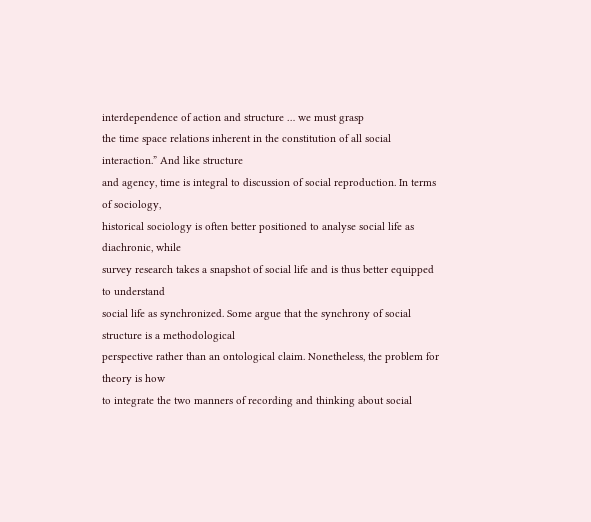interdependence of action and structure … we must grasp
the time space relations inherent in the constitution of all social interaction.” And like structure
and agency, time is integral to discussion of social reproduction. In terms of sociology,
historical sociology is often better positioned to analyse social life as diachronic, while
survey research takes a snapshot of social life and is thus better equipped to understand
social life as synchronized. Some argue that the synchrony of social structure is a methodological
perspective rather than an ontological claim. Nonetheless, the problem for theory is how
to integrate the two manners of recording and thinking about social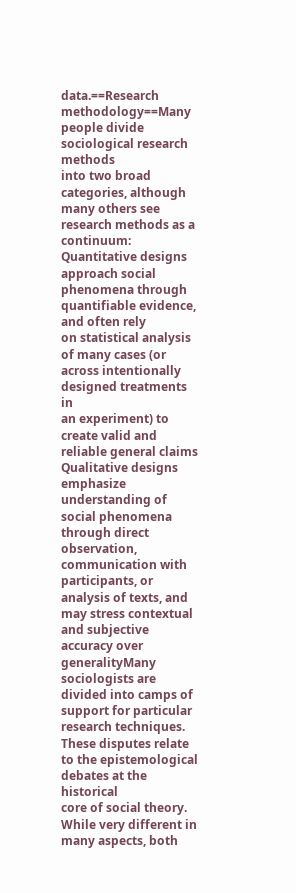data.==Research methodology==Many people divide sociological research methods
into two broad categories, although many others see research methods as a continuum:
Quantitative designs approach social phenomena through quantifiable evidence, and often rely
on statistical analysis of many cases (or across intentionally designed treatments in
an experiment) to create valid and reliable general claims
Qualitative designs emphasize understanding of social phenomena through direct observation,
communication with participants, or analysis of texts, and may stress contextual and subjective
accuracy over generalityMany sociologists are divided into camps of support for particular
research techniques. These disputes relate to the epistemological debates at the historical
core of social theory. While very different in many aspects, both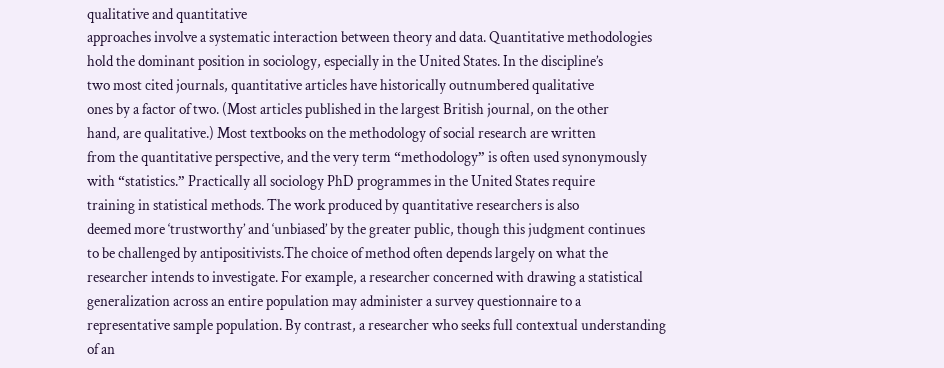qualitative and quantitative
approaches involve a systematic interaction between theory and data. Quantitative methodologies
hold the dominant position in sociology, especially in the United States. In the discipline’s
two most cited journals, quantitative articles have historically outnumbered qualitative
ones by a factor of two. (Most articles published in the largest British journal, on the other
hand, are qualitative.) Most textbooks on the methodology of social research are written
from the quantitative perspective, and the very term “methodology” is often used synonymously
with “statistics.” Practically all sociology PhD programmes in the United States require
training in statistical methods. The work produced by quantitative researchers is also
deemed more ‘trustworthy’ and ‘unbiased’ by the greater public, though this judgment continues
to be challenged by antipositivists.The choice of method often depends largely on what the
researcher intends to investigate. For example, a researcher concerned with drawing a statistical
generalization across an entire population may administer a survey questionnaire to a
representative sample population. By contrast, a researcher who seeks full contextual understanding
of an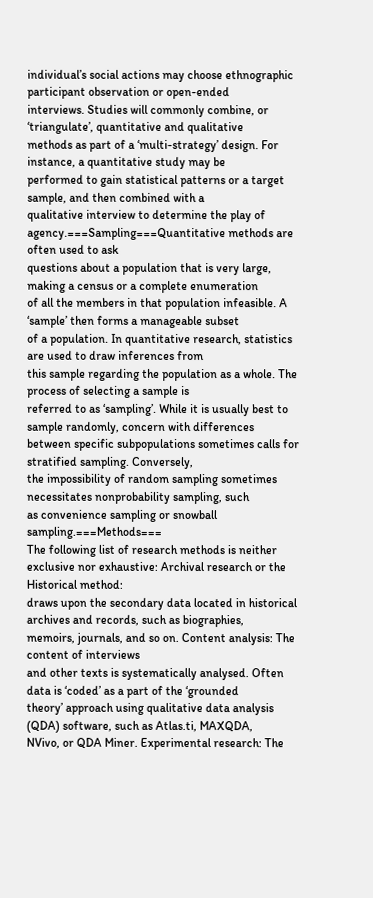individual’s social actions may choose ethnographic participant observation or open-ended
interviews. Studies will commonly combine, or ‘triangulate’, quantitative and qualitative
methods as part of a ‘multi-strategy’ design. For instance, a quantitative study may be
performed to gain statistical patterns or a target sample, and then combined with a
qualitative interview to determine the play of agency.===Sampling===Quantitative methods are often used to ask
questions about a population that is very large, making a census or a complete enumeration
of all the members in that population infeasible. A ‘sample’ then forms a manageable subset
of a population. In quantitative research, statistics are used to draw inferences from
this sample regarding the population as a whole. The process of selecting a sample is
referred to as ‘sampling’. While it is usually best to sample randomly, concern with differences
between specific subpopulations sometimes calls for stratified sampling. Conversely,
the impossibility of random sampling sometimes necessitates nonprobability sampling, such
as convenience sampling or snowball sampling.===Methods===
The following list of research methods is neither exclusive nor exhaustive: Archival research or the Historical method:
draws upon the secondary data located in historical archives and records, such as biographies,
memoirs, journals, and so on. Content analysis: The content of interviews
and other texts is systematically analysed. Often data is ‘coded’ as a part of the ‘grounded
theory’ approach using qualitative data analysis (QDA) software, such as Atlas.ti, MAXQDA,
NVivo, or QDA Miner. Experimental research: The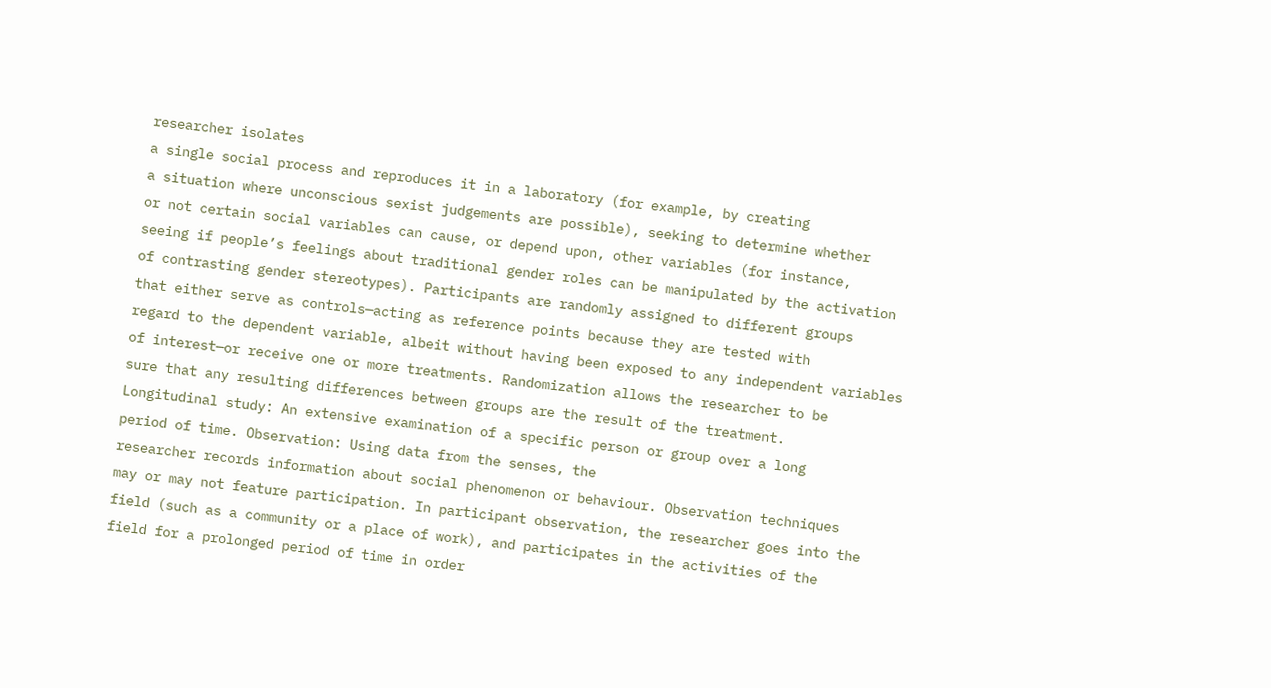researcher isolates
a single social process and reproduces it in a laboratory (for example, by creating
a situation where unconscious sexist judgements are possible), seeking to determine whether
or not certain social variables can cause, or depend upon, other variables (for instance,
seeing if people’s feelings about traditional gender roles can be manipulated by the activation
of contrasting gender stereotypes). Participants are randomly assigned to different groups
that either serve as controls—acting as reference points because they are tested with
regard to the dependent variable, albeit without having been exposed to any independent variables
of interest—or receive one or more treatments. Randomization allows the researcher to be
sure that any resulting differences between groups are the result of the treatment.
Longitudinal study: An extensive examination of a specific person or group over a long
period of time. Observation: Using data from the senses, the
researcher records information about social phenomenon or behaviour. Observation techniques
may or may not feature participation. In participant observation, the researcher goes into the
field (such as a community or a place of work), and participates in the activities of the
field for a prolonged period of time in order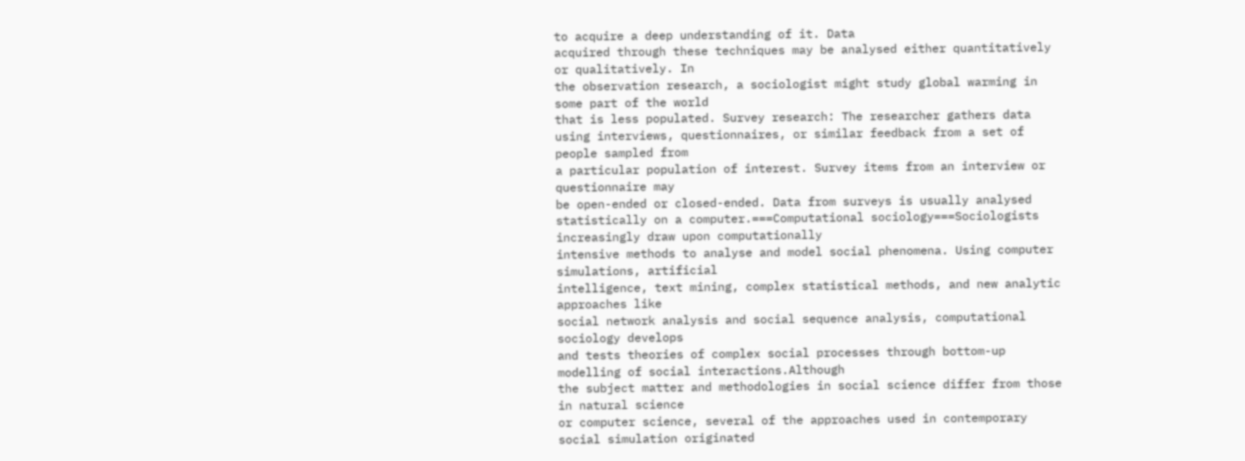to acquire a deep understanding of it. Data
acquired through these techniques may be analysed either quantitatively or qualitatively. In
the observation research, a sociologist might study global warming in some part of the world
that is less populated. Survey research: The researcher gathers data
using interviews, questionnaires, or similar feedback from a set of people sampled from
a particular population of interest. Survey items from an interview or questionnaire may
be open-ended or closed-ended. Data from surveys is usually analysed statistically on a computer.===Computational sociology===Sociologists increasingly draw upon computationally
intensive methods to analyse and model social phenomena. Using computer simulations, artificial
intelligence, text mining, complex statistical methods, and new analytic approaches like
social network analysis and social sequence analysis, computational sociology develops
and tests theories of complex social processes through bottom-up modelling of social interactions.Although
the subject matter and methodologies in social science differ from those in natural science
or computer science, several of the approaches used in contemporary social simulation originated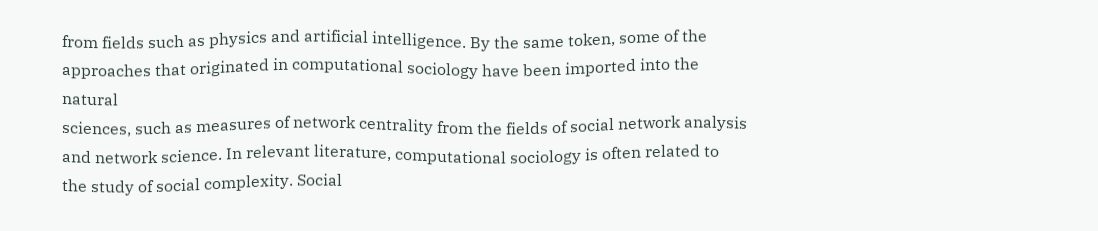from fields such as physics and artificial intelligence. By the same token, some of the
approaches that originated in computational sociology have been imported into the natural
sciences, such as measures of network centrality from the fields of social network analysis
and network science. In relevant literature, computational sociology is often related to
the study of social complexity. Social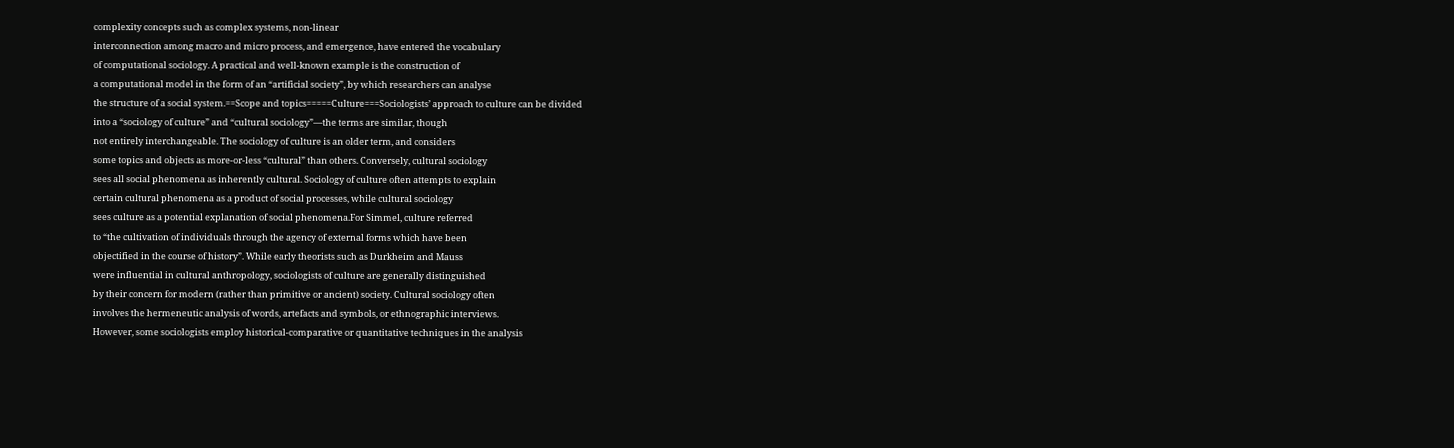complexity concepts such as complex systems, non-linear
interconnection among macro and micro process, and emergence, have entered the vocabulary
of computational sociology. A practical and well-known example is the construction of
a computational model in the form of an “artificial society”, by which researchers can analyse
the structure of a social system.==Scope and topics=====Culture===Sociologists’ approach to culture can be divided
into a “sociology of culture” and “cultural sociology”—the terms are similar, though
not entirely interchangeable. The sociology of culture is an older term, and considers
some topics and objects as more-or-less “cultural” than others. Conversely, cultural sociology
sees all social phenomena as inherently cultural. Sociology of culture often attempts to explain
certain cultural phenomena as a product of social processes, while cultural sociology
sees culture as a potential explanation of social phenomena.For Simmel, culture referred
to “the cultivation of individuals through the agency of external forms which have been
objectified in the course of history”. While early theorists such as Durkheim and Mauss
were influential in cultural anthropology, sociologists of culture are generally distinguished
by their concern for modern (rather than primitive or ancient) society. Cultural sociology often
involves the hermeneutic analysis of words, artefacts and symbols, or ethnographic interviews.
However, some sociologists employ historical-comparative or quantitative techniques in the analysis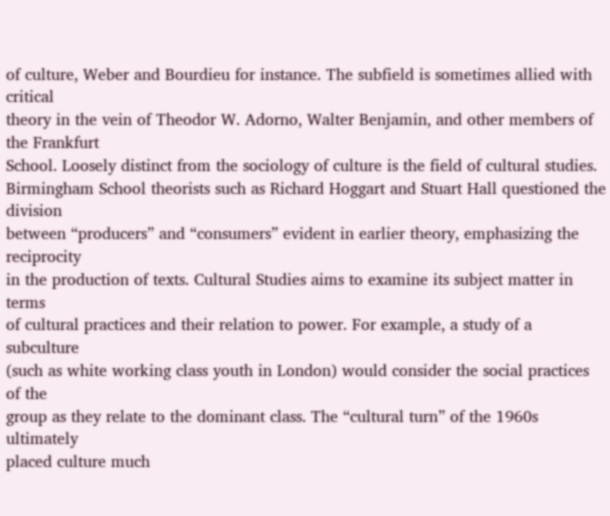of culture, Weber and Bourdieu for instance. The subfield is sometimes allied with critical
theory in the vein of Theodor W. Adorno, Walter Benjamin, and other members of the Frankfurt
School. Loosely distinct from the sociology of culture is the field of cultural studies.
Birmingham School theorists such as Richard Hoggart and Stuart Hall questioned the division
between “producers” and “consumers” evident in earlier theory, emphasizing the reciprocity
in the production of texts. Cultural Studies aims to examine its subject matter in terms
of cultural practices and their relation to power. For example, a study of a subculture
(such as white working class youth in London) would consider the social practices of the
group as they relate to the dominant class. The “cultural turn” of the 1960s ultimately
placed culture much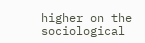higher on the sociological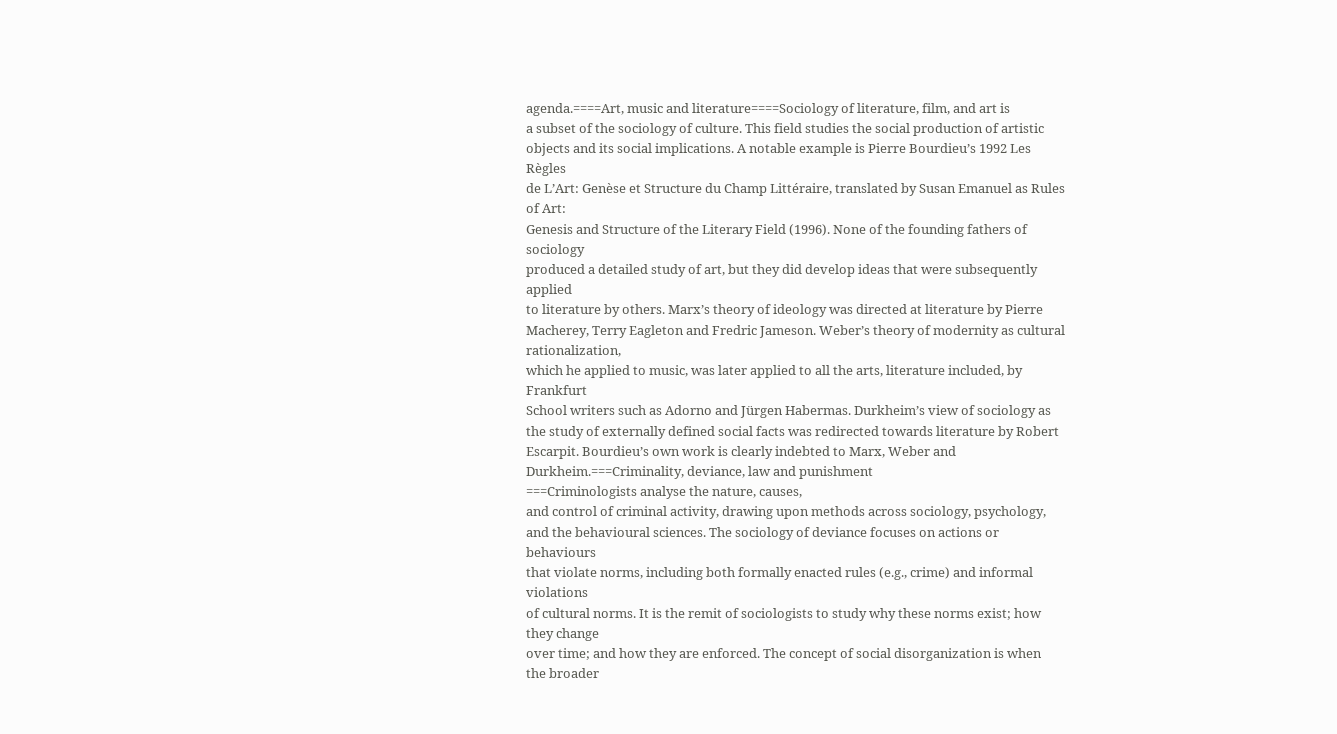agenda.====Art, music and literature====Sociology of literature, film, and art is
a subset of the sociology of culture. This field studies the social production of artistic
objects and its social implications. A notable example is Pierre Bourdieu’s 1992 Les Règles
de L’Art: Genèse et Structure du Champ Littéraire, translated by Susan Emanuel as Rules of Art:
Genesis and Structure of the Literary Field (1996). None of the founding fathers of sociology
produced a detailed study of art, but they did develop ideas that were subsequently applied
to literature by others. Marx’s theory of ideology was directed at literature by Pierre
Macherey, Terry Eagleton and Fredric Jameson. Weber’s theory of modernity as cultural rationalization,
which he applied to music, was later applied to all the arts, literature included, by Frankfurt
School writers such as Adorno and Jürgen Habermas. Durkheim’s view of sociology as
the study of externally defined social facts was redirected towards literature by Robert
Escarpit. Bourdieu’s own work is clearly indebted to Marx, Weber and Durkheim.===Criminality, deviance, law and punishment
===Criminologists analyse the nature, causes,
and control of criminal activity, drawing upon methods across sociology, psychology,
and the behavioural sciences. The sociology of deviance focuses on actions or behaviours
that violate norms, including both formally enacted rules (e.g., crime) and informal violations
of cultural norms. It is the remit of sociologists to study why these norms exist; how they change
over time; and how they are enforced. The concept of social disorganization is when
the broader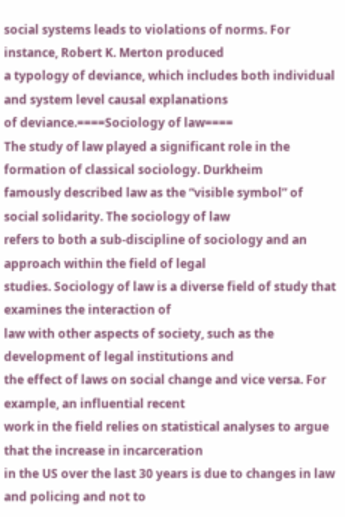social systems leads to violations of norms. For instance, Robert K. Merton produced
a typology of deviance, which includes both individual and system level causal explanations
of deviance.====Sociology of law====
The study of law played a significant role in the formation of classical sociology. Durkheim
famously described law as the “visible symbol” of social solidarity. The sociology of law
refers to both a sub-discipline of sociology and an approach within the field of legal
studies. Sociology of law is a diverse field of study that examines the interaction of
law with other aspects of society, such as the development of legal institutions and
the effect of laws on social change and vice versa. For example, an influential recent
work in the field relies on statistical analyses to argue that the increase in incarceration
in the US over the last 30 years is due to changes in law and policing and not to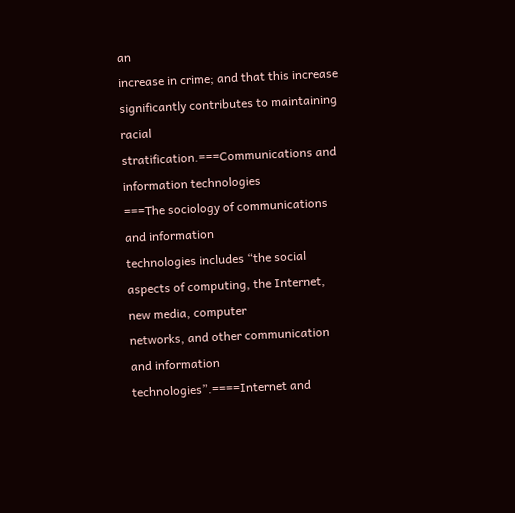an
increase in crime; and that this increase significantly contributes to maintaining racial
stratification.===Communications and information technologies
===The sociology of communications and information
technologies includes “the social aspects of computing, the Internet, new media, computer
networks, and other communication and information technologies”.====Internet and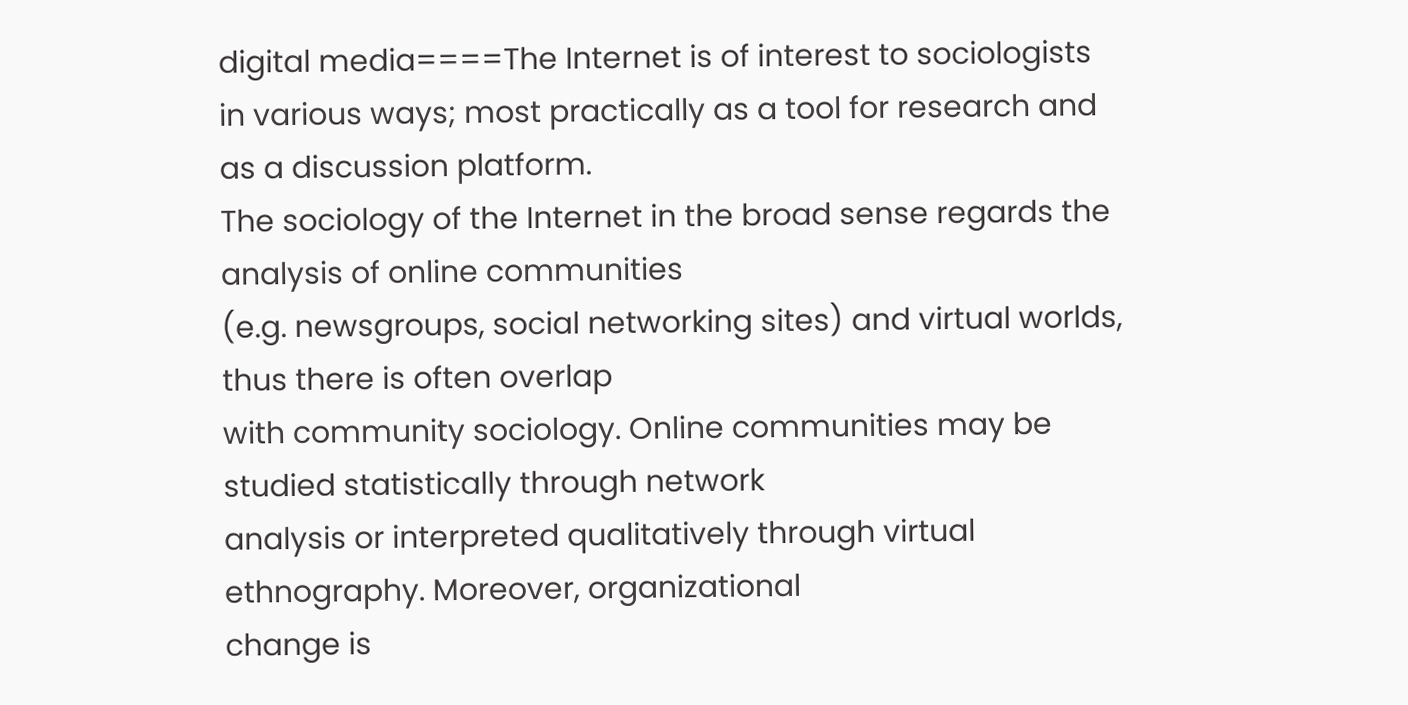digital media====The Internet is of interest to sociologists
in various ways; most practically as a tool for research and as a discussion platform.
The sociology of the Internet in the broad sense regards the analysis of online communities
(e.g. newsgroups, social networking sites) and virtual worlds, thus there is often overlap
with community sociology. Online communities may be studied statistically through network
analysis or interpreted qualitatively through virtual ethnography. Moreover, organizational
change is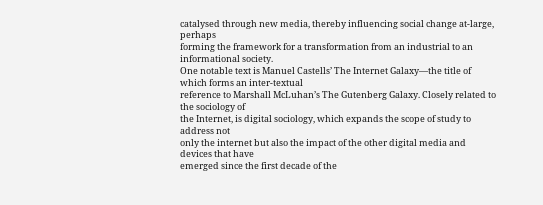catalysed through new media, thereby influencing social change at-large, perhaps
forming the framework for a transformation from an industrial to an informational society.
One notable text is Manuel Castells’ The Internet Galaxy—the title of which forms an inter-textual
reference to Marshall McLuhan’s The Gutenberg Galaxy. Closely related to the sociology of
the Internet, is digital sociology, which expands the scope of study to address not
only the internet but also the impact of the other digital media and devices that have
emerged since the first decade of the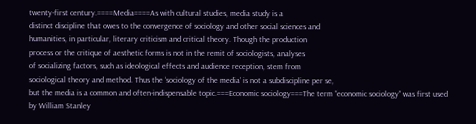twenty-first century.====Media====As with cultural studies, media study is a
distinct discipline that owes to the convergence of sociology and other social sciences and
humanities, in particular, literary criticism and critical theory. Though the production
process or the critique of aesthetic forms is not in the remit of sociologists, analyses
of socializing factors, such as ideological effects and audience reception, stem from
sociological theory and method. Thus the ‘sociology of the media’ is not a subdiscipline per se,
but the media is a common and often-indispensable topic.===Economic sociology===The term “economic sociology” was first used
by William Stanley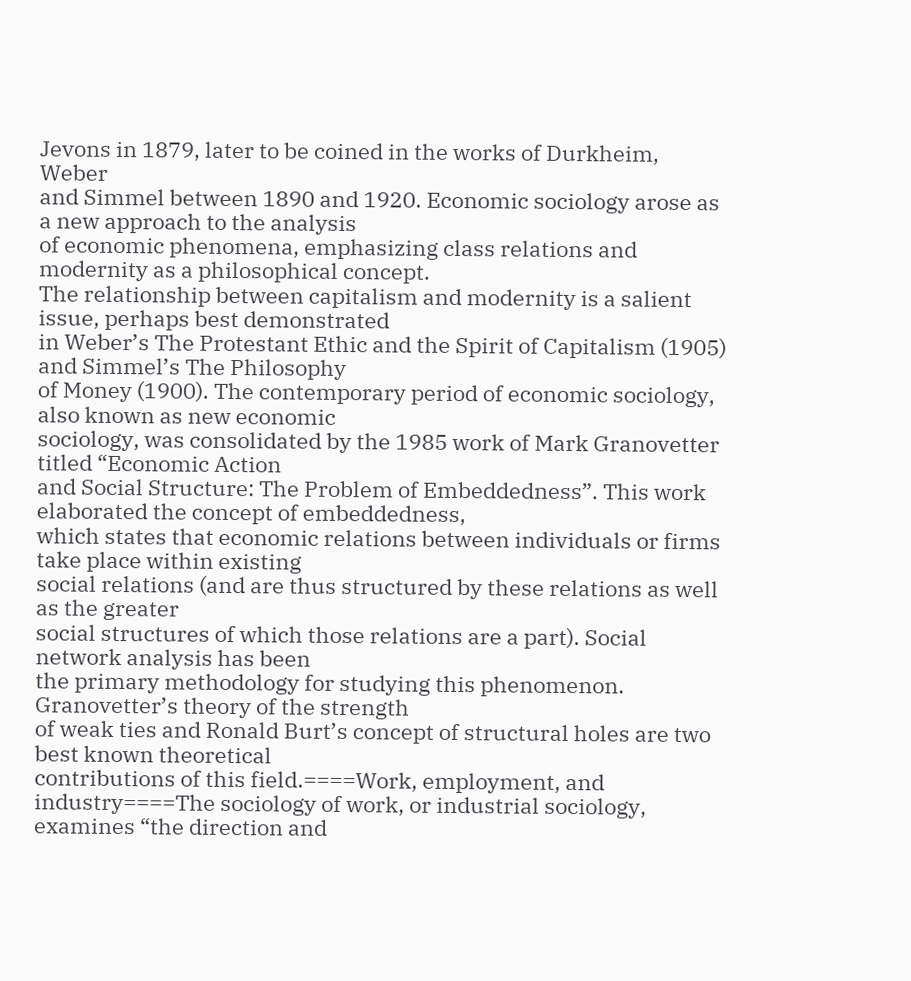Jevons in 1879, later to be coined in the works of Durkheim, Weber
and Simmel between 1890 and 1920. Economic sociology arose as a new approach to the analysis
of economic phenomena, emphasizing class relations and modernity as a philosophical concept.
The relationship between capitalism and modernity is a salient issue, perhaps best demonstrated
in Weber’s The Protestant Ethic and the Spirit of Capitalism (1905) and Simmel’s The Philosophy
of Money (1900). The contemporary period of economic sociology, also known as new economic
sociology, was consolidated by the 1985 work of Mark Granovetter titled “Economic Action
and Social Structure: The Problem of Embeddedness”. This work elaborated the concept of embeddedness,
which states that economic relations between individuals or firms take place within existing
social relations (and are thus structured by these relations as well as the greater
social structures of which those relations are a part). Social network analysis has been
the primary methodology for studying this phenomenon. Granovetter’s theory of the strength
of weak ties and Ronald Burt’s concept of structural holes are two best known theoretical
contributions of this field.====Work, employment, and industry====The sociology of work, or industrial sociology,
examines “the direction and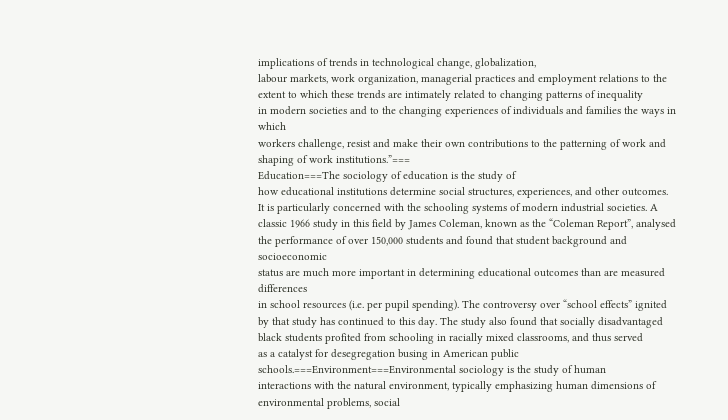implications of trends in technological change, globalization,
labour markets, work organization, managerial practices and employment relations to the
extent to which these trends are intimately related to changing patterns of inequality
in modern societies and to the changing experiences of individuals and families the ways in which
workers challenge, resist and make their own contributions to the patterning of work and
shaping of work institutions.”===
Education===The sociology of education is the study of
how educational institutions determine social structures, experiences, and other outcomes.
It is particularly concerned with the schooling systems of modern industrial societies. A
classic 1966 study in this field by James Coleman, known as the “Coleman Report”, analysed
the performance of over 150,000 students and found that student background and socioeconomic
status are much more important in determining educational outcomes than are measured differences
in school resources (i.e. per pupil spending). The controversy over “school effects” ignited
by that study has continued to this day. The study also found that socially disadvantaged
black students profited from schooling in racially mixed classrooms, and thus served
as a catalyst for desegregation busing in American public schools.===Environment===Environmental sociology is the study of human
interactions with the natural environment, typically emphasizing human dimensions of
environmental problems, social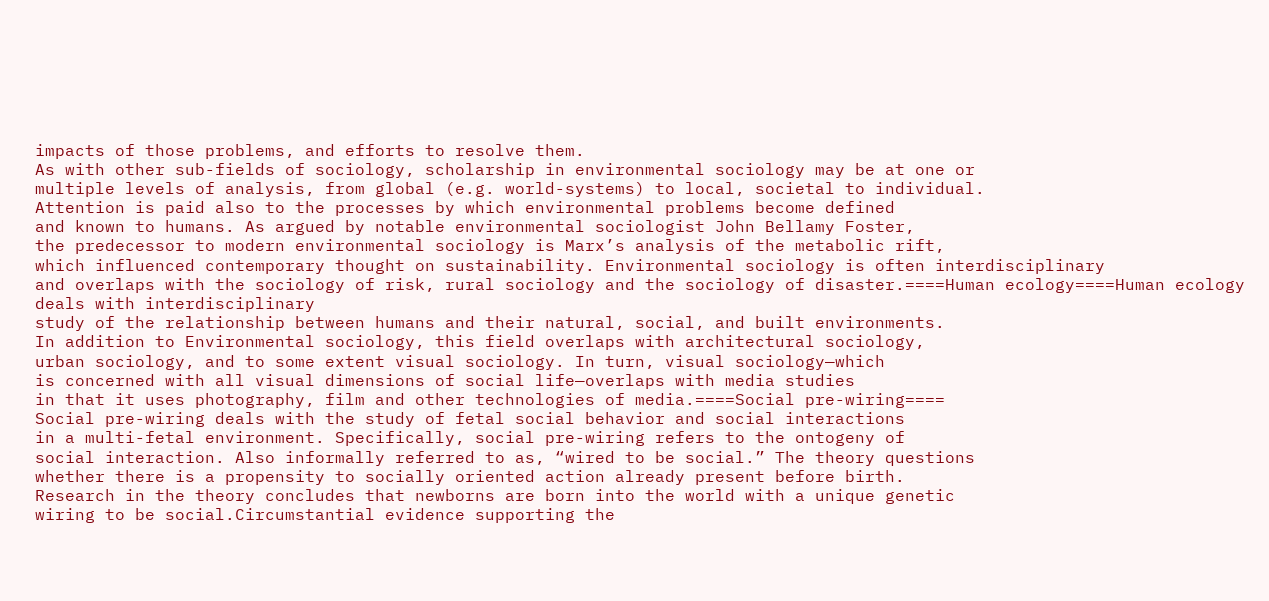impacts of those problems, and efforts to resolve them.
As with other sub-fields of sociology, scholarship in environmental sociology may be at one or
multiple levels of analysis, from global (e.g. world-systems) to local, societal to individual.
Attention is paid also to the processes by which environmental problems become defined
and known to humans. As argued by notable environmental sociologist John Bellamy Foster,
the predecessor to modern environmental sociology is Marx’s analysis of the metabolic rift,
which influenced contemporary thought on sustainability. Environmental sociology is often interdisciplinary
and overlaps with the sociology of risk, rural sociology and the sociology of disaster.====Human ecology====Human ecology deals with interdisciplinary
study of the relationship between humans and their natural, social, and built environments.
In addition to Environmental sociology, this field overlaps with architectural sociology,
urban sociology, and to some extent visual sociology. In turn, visual sociology—which
is concerned with all visual dimensions of social life—overlaps with media studies
in that it uses photography, film and other technologies of media.====Social pre-wiring====
Social pre-wiring deals with the study of fetal social behavior and social interactions
in a multi-fetal environment. Specifically, social pre-wiring refers to the ontogeny of
social interaction. Also informally referred to as, “wired to be social.” The theory questions
whether there is a propensity to socially oriented action already present before birth.
Research in the theory concludes that newborns are born into the world with a unique genetic
wiring to be social.Circumstantial evidence supporting the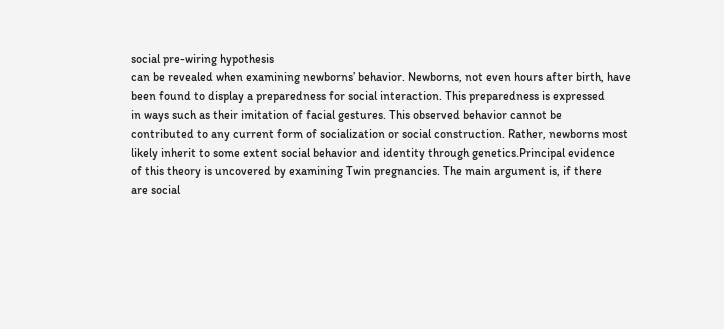social pre-wiring hypothesis
can be revealed when examining newborns’ behavior. Newborns, not even hours after birth, have
been found to display a preparedness for social interaction. This preparedness is expressed
in ways such as their imitation of facial gestures. This observed behavior cannot be
contributed to any current form of socialization or social construction. Rather, newborns most
likely inherit to some extent social behavior and identity through genetics.Principal evidence
of this theory is uncovered by examining Twin pregnancies. The main argument is, if there
are social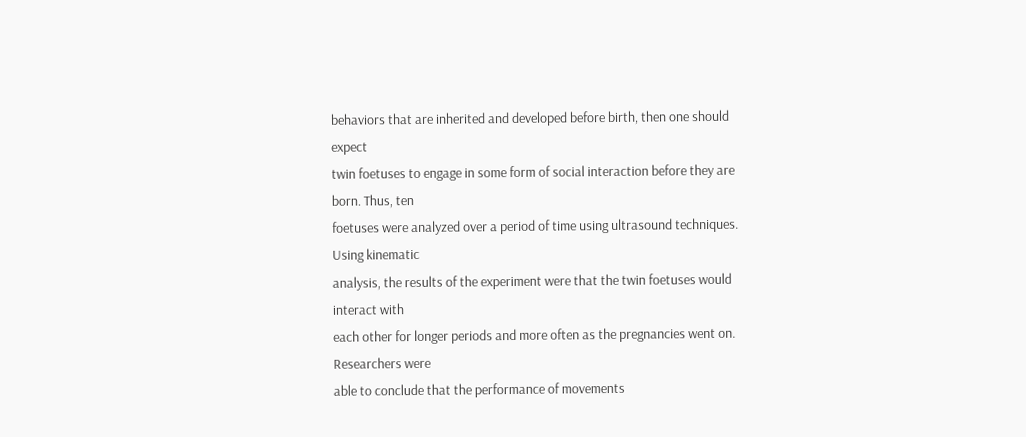behaviors that are inherited and developed before birth, then one should expect
twin foetuses to engage in some form of social interaction before they are born. Thus, ten
foetuses were analyzed over a period of time using ultrasound techniques. Using kinematic
analysis, the results of the experiment were that the twin foetuses would interact with
each other for longer periods and more often as the pregnancies went on. Researchers were
able to conclude that the performance of movements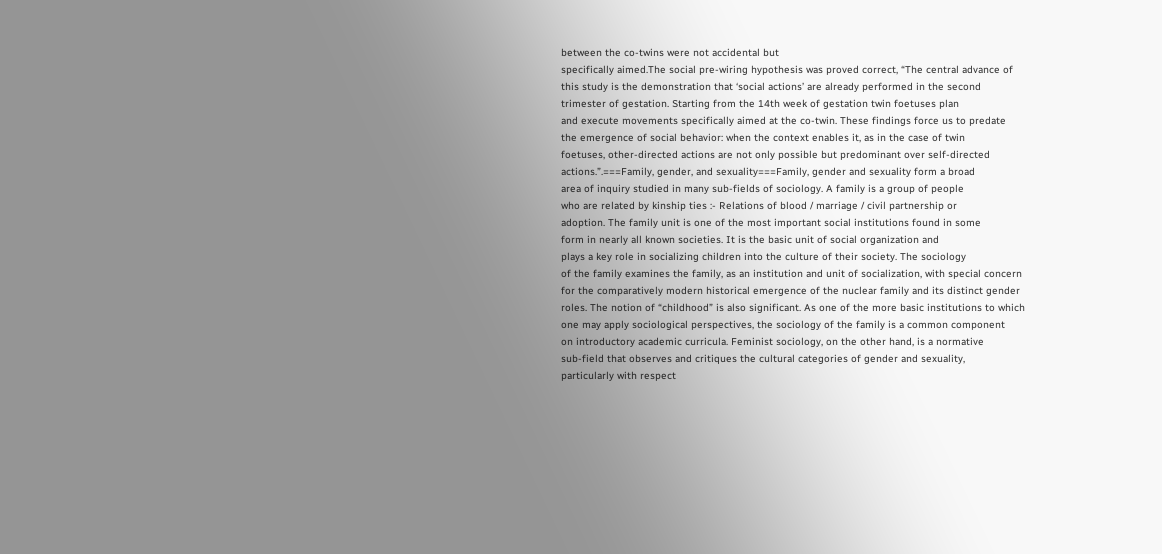between the co-twins were not accidental but
specifically aimed.The social pre-wiring hypothesis was proved correct, “The central advance of
this study is the demonstration that ‘social actions’ are already performed in the second
trimester of gestation. Starting from the 14th week of gestation twin foetuses plan
and execute movements specifically aimed at the co-twin. These findings force us to predate
the emergence of social behavior: when the context enables it, as in the case of twin
foetuses, other-directed actions are not only possible but predominant over self-directed
actions.”.===Family, gender, and sexuality===Family, gender and sexuality form a broad
area of inquiry studied in many sub-fields of sociology. A family is a group of people
who are related by kinship ties :- Relations of blood / marriage / civil partnership or
adoption. The family unit is one of the most important social institutions found in some
form in nearly all known societies. It is the basic unit of social organization and
plays a key role in socializing children into the culture of their society. The sociology
of the family examines the family, as an institution and unit of socialization, with special concern
for the comparatively modern historical emergence of the nuclear family and its distinct gender
roles. The notion of “childhood” is also significant. As one of the more basic institutions to which
one may apply sociological perspectives, the sociology of the family is a common component
on introductory academic curricula. Feminist sociology, on the other hand, is a normative
sub-field that observes and critiques the cultural categories of gender and sexuality,
particularly with respect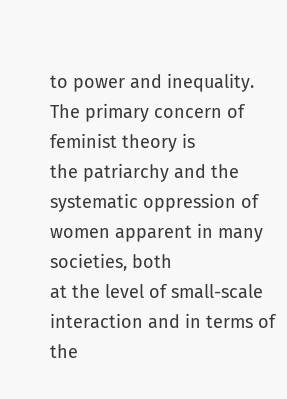to power and inequality. The primary concern of feminist theory is
the patriarchy and the systematic oppression of women apparent in many societies, both
at the level of small-scale interaction and in terms of the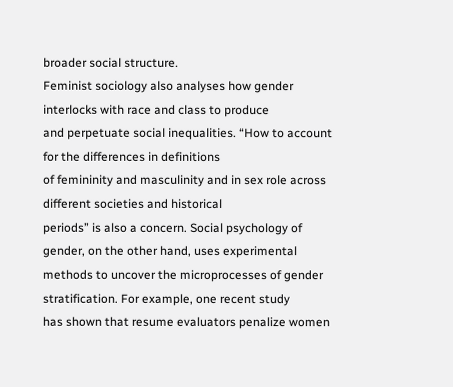broader social structure.
Feminist sociology also analyses how gender interlocks with race and class to produce
and perpetuate social inequalities. “How to account for the differences in definitions
of femininity and masculinity and in sex role across different societies and historical
periods” is also a concern. Social psychology of gender, on the other hand, uses experimental
methods to uncover the microprocesses of gender stratification. For example, one recent study
has shown that resume evaluators penalize women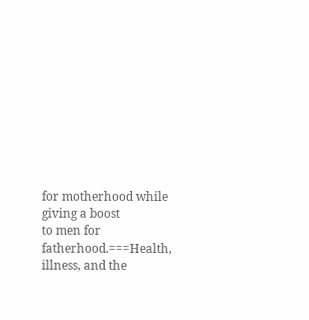for motherhood while giving a boost
to men for fatherhood.===Health, illness, and the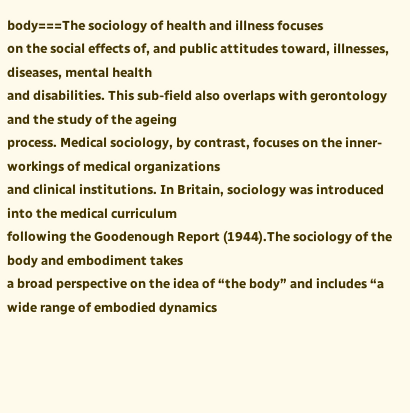body===The sociology of health and illness focuses
on the social effects of, and public attitudes toward, illnesses, diseases, mental health
and disabilities. This sub-field also overlaps with gerontology and the study of the ageing
process. Medical sociology, by contrast, focuses on the inner-workings of medical organizations
and clinical institutions. In Britain, sociology was introduced into the medical curriculum
following the Goodenough Report (1944).The sociology of the body and embodiment takes
a broad perspective on the idea of “the body” and includes “a wide range of embodied dynamics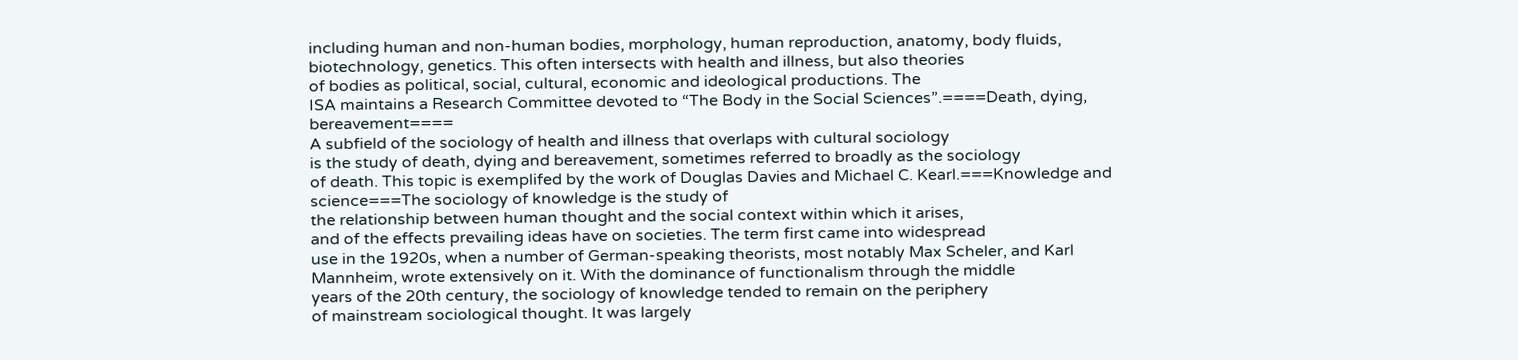including human and non-human bodies, morphology, human reproduction, anatomy, body fluids,
biotechnology, genetics. This often intersects with health and illness, but also theories
of bodies as political, social, cultural, economic and ideological productions. The
ISA maintains a Research Committee devoted to “The Body in the Social Sciences”.====Death, dying, bereavement====
A subfield of the sociology of health and illness that overlaps with cultural sociology
is the study of death, dying and bereavement, sometimes referred to broadly as the sociology
of death. This topic is exemplifed by the work of Douglas Davies and Michael C. Kearl.===Knowledge and science===The sociology of knowledge is the study of
the relationship between human thought and the social context within which it arises,
and of the effects prevailing ideas have on societies. The term first came into widespread
use in the 1920s, when a number of German-speaking theorists, most notably Max Scheler, and Karl
Mannheim, wrote extensively on it. With the dominance of functionalism through the middle
years of the 20th century, the sociology of knowledge tended to remain on the periphery
of mainstream sociological thought. It was largely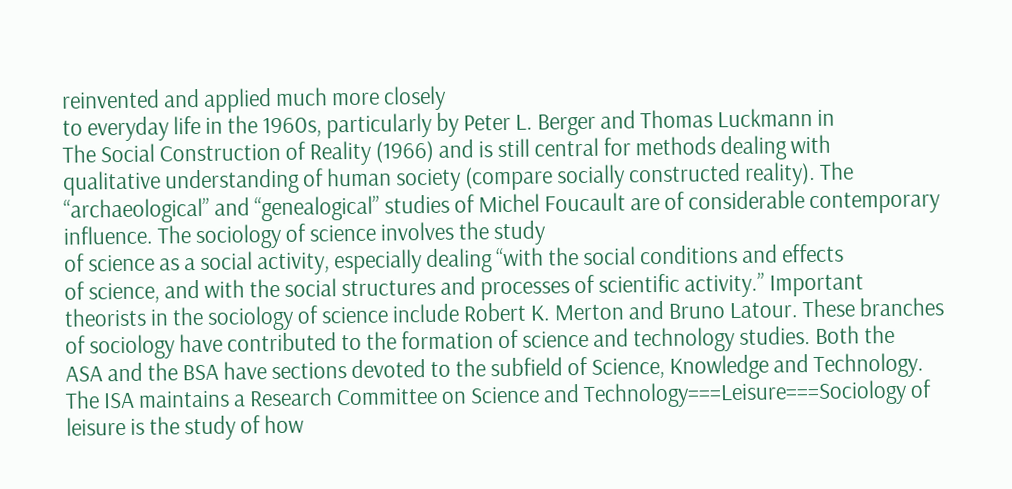reinvented and applied much more closely
to everyday life in the 1960s, particularly by Peter L. Berger and Thomas Luckmann in
The Social Construction of Reality (1966) and is still central for methods dealing with
qualitative understanding of human society (compare socially constructed reality). The
“archaeological” and “genealogical” studies of Michel Foucault are of considerable contemporary
influence. The sociology of science involves the study
of science as a social activity, especially dealing “with the social conditions and effects
of science, and with the social structures and processes of scientific activity.” Important
theorists in the sociology of science include Robert K. Merton and Bruno Latour. These branches
of sociology have contributed to the formation of science and technology studies. Both the
ASA and the BSA have sections devoted to the subfield of Science, Knowledge and Technology.
The ISA maintains a Research Committee on Science and Technology===Leisure===Sociology of leisure is the study of how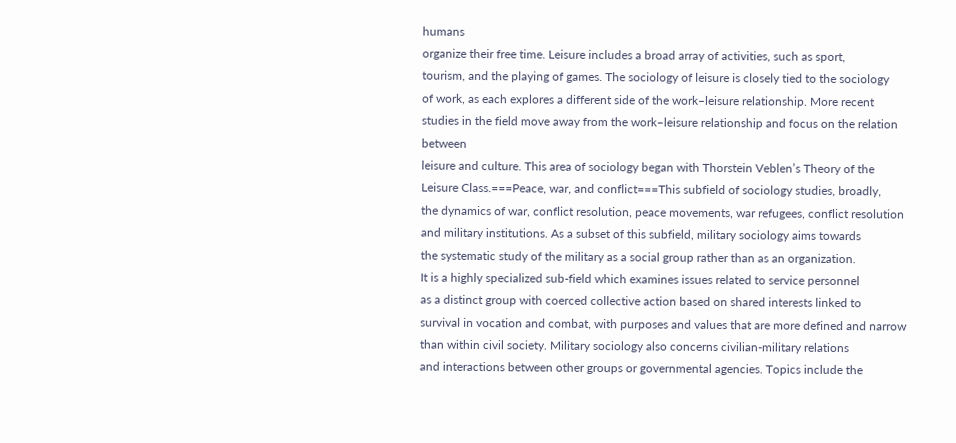humans
organize their free time. Leisure includes a broad array of activities, such as sport,
tourism, and the playing of games. The sociology of leisure is closely tied to the sociology
of work, as each explores a different side of the work–leisure relationship. More recent
studies in the field move away from the work–leisure relationship and focus on the relation between
leisure and culture. This area of sociology began with Thorstein Veblen’s Theory of the
Leisure Class.===Peace, war, and conflict===This subfield of sociology studies, broadly,
the dynamics of war, conflict resolution, peace movements, war refugees, conflict resolution
and military institutions. As a subset of this subfield, military sociology aims towards
the systematic study of the military as a social group rather than as an organization.
It is a highly specialized sub-field which examines issues related to service personnel
as a distinct group with coerced collective action based on shared interests linked to
survival in vocation and combat, with purposes and values that are more defined and narrow
than within civil society. Military sociology also concerns civilian-military relations
and interactions between other groups or governmental agencies. Topics include the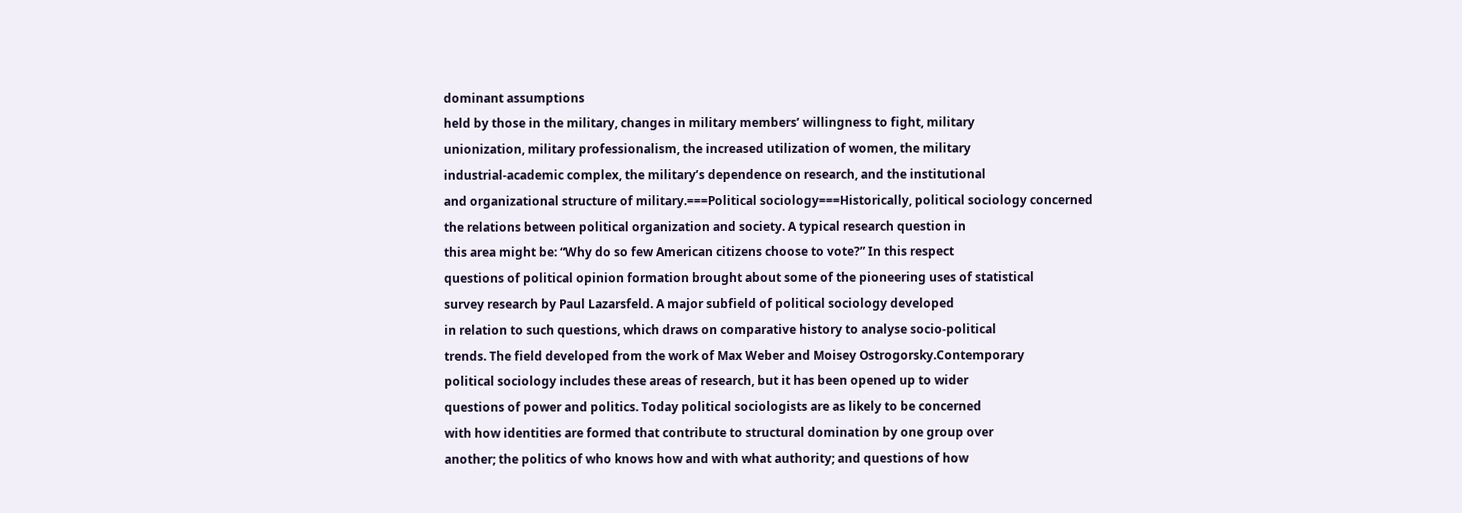dominant assumptions
held by those in the military, changes in military members’ willingness to fight, military
unionization, military professionalism, the increased utilization of women, the military
industrial-academic complex, the military’s dependence on research, and the institutional
and organizational structure of military.===Political sociology===Historically, political sociology concerned
the relations between political organization and society. A typical research question in
this area might be: “Why do so few American citizens choose to vote?” In this respect
questions of political opinion formation brought about some of the pioneering uses of statistical
survey research by Paul Lazarsfeld. A major subfield of political sociology developed
in relation to such questions, which draws on comparative history to analyse socio-political
trends. The field developed from the work of Max Weber and Moisey Ostrogorsky.Contemporary
political sociology includes these areas of research, but it has been opened up to wider
questions of power and politics. Today political sociologists are as likely to be concerned
with how identities are formed that contribute to structural domination by one group over
another; the politics of who knows how and with what authority; and questions of how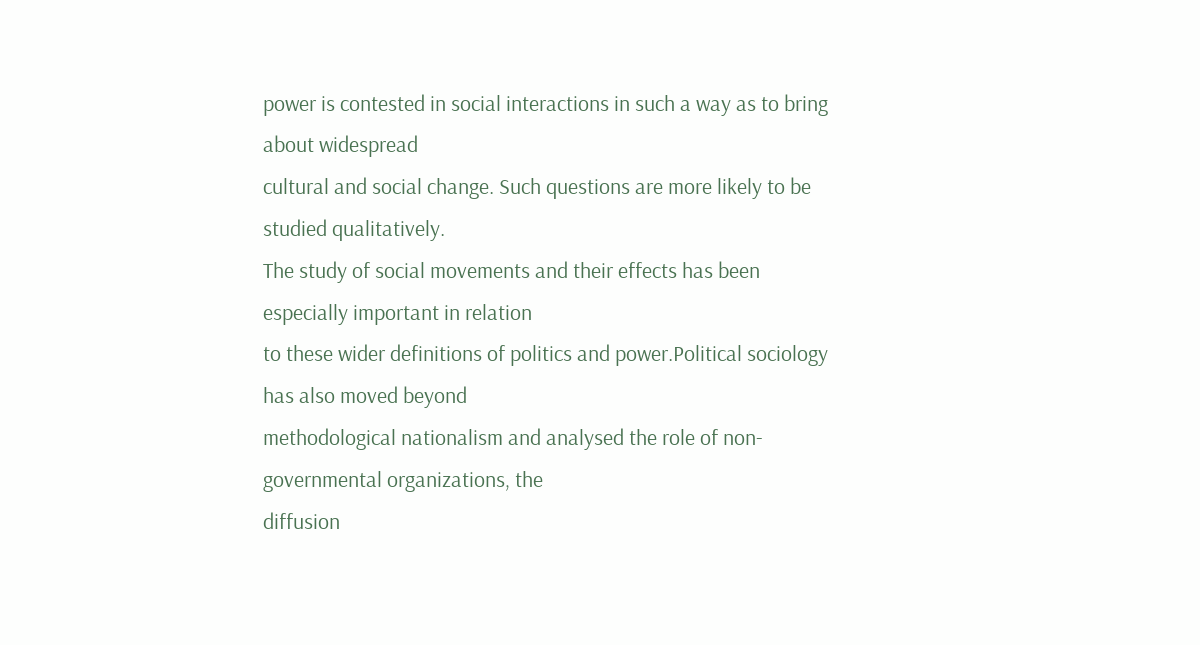power is contested in social interactions in such a way as to bring about widespread
cultural and social change. Such questions are more likely to be studied qualitatively.
The study of social movements and their effects has been especially important in relation
to these wider definitions of politics and power.Political sociology has also moved beyond
methodological nationalism and analysed the role of non-governmental organizations, the
diffusion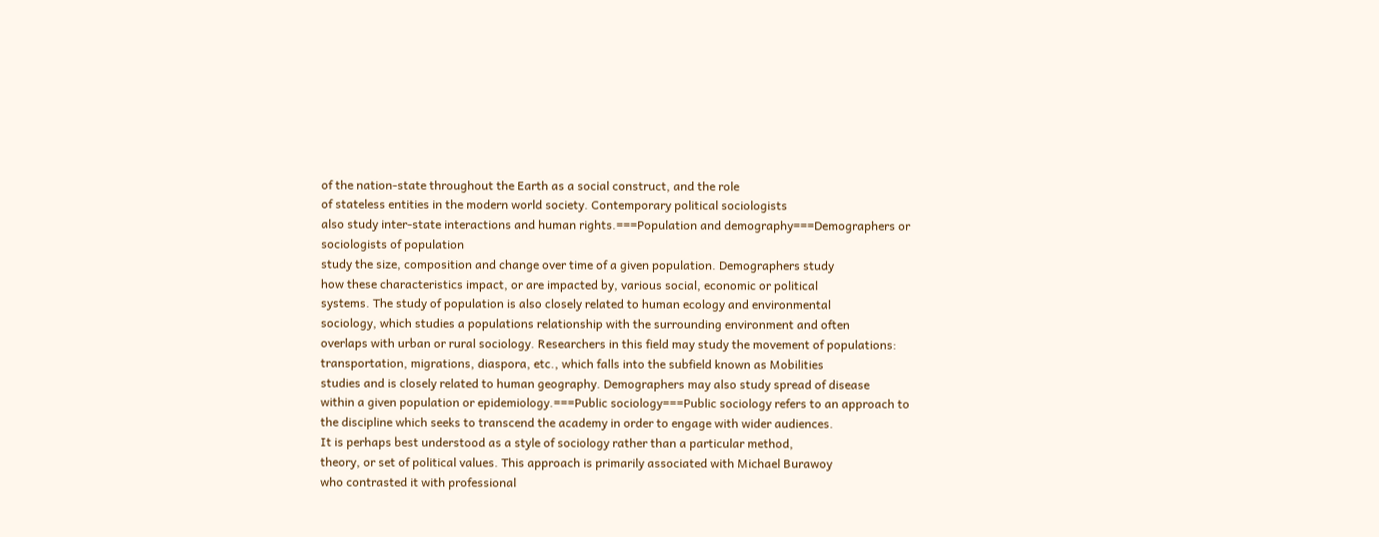of the nation-state throughout the Earth as a social construct, and the role
of stateless entities in the modern world society. Contemporary political sociologists
also study inter-state interactions and human rights.===Population and demography===Demographers or sociologists of population
study the size, composition and change over time of a given population. Demographers study
how these characteristics impact, or are impacted by, various social, economic or political
systems. The study of population is also closely related to human ecology and environmental
sociology, which studies a populations relationship with the surrounding environment and often
overlaps with urban or rural sociology. Researchers in this field may study the movement of populations:
transportation, migrations, diaspora, etc., which falls into the subfield known as Mobilities
studies and is closely related to human geography. Demographers may also study spread of disease
within a given population or epidemiology.===Public sociology===Public sociology refers to an approach to
the discipline which seeks to transcend the academy in order to engage with wider audiences.
It is perhaps best understood as a style of sociology rather than a particular method,
theory, or set of political values. This approach is primarily associated with Michael Burawoy
who contrasted it with professional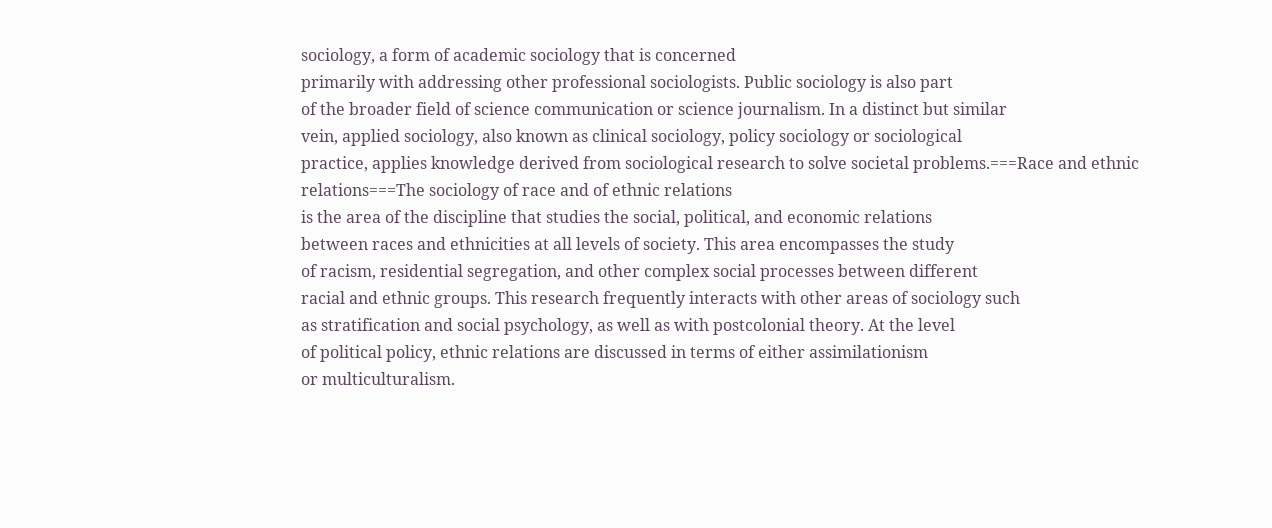sociology, a form of academic sociology that is concerned
primarily with addressing other professional sociologists. Public sociology is also part
of the broader field of science communication or science journalism. In a distinct but similar
vein, applied sociology, also known as clinical sociology, policy sociology or sociological
practice, applies knowledge derived from sociological research to solve societal problems.===Race and ethnic relations===The sociology of race and of ethnic relations
is the area of the discipline that studies the social, political, and economic relations
between races and ethnicities at all levels of society. This area encompasses the study
of racism, residential segregation, and other complex social processes between different
racial and ethnic groups. This research frequently interacts with other areas of sociology such
as stratification and social psychology, as well as with postcolonial theory. At the level
of political policy, ethnic relations are discussed in terms of either assimilationism
or multiculturalism.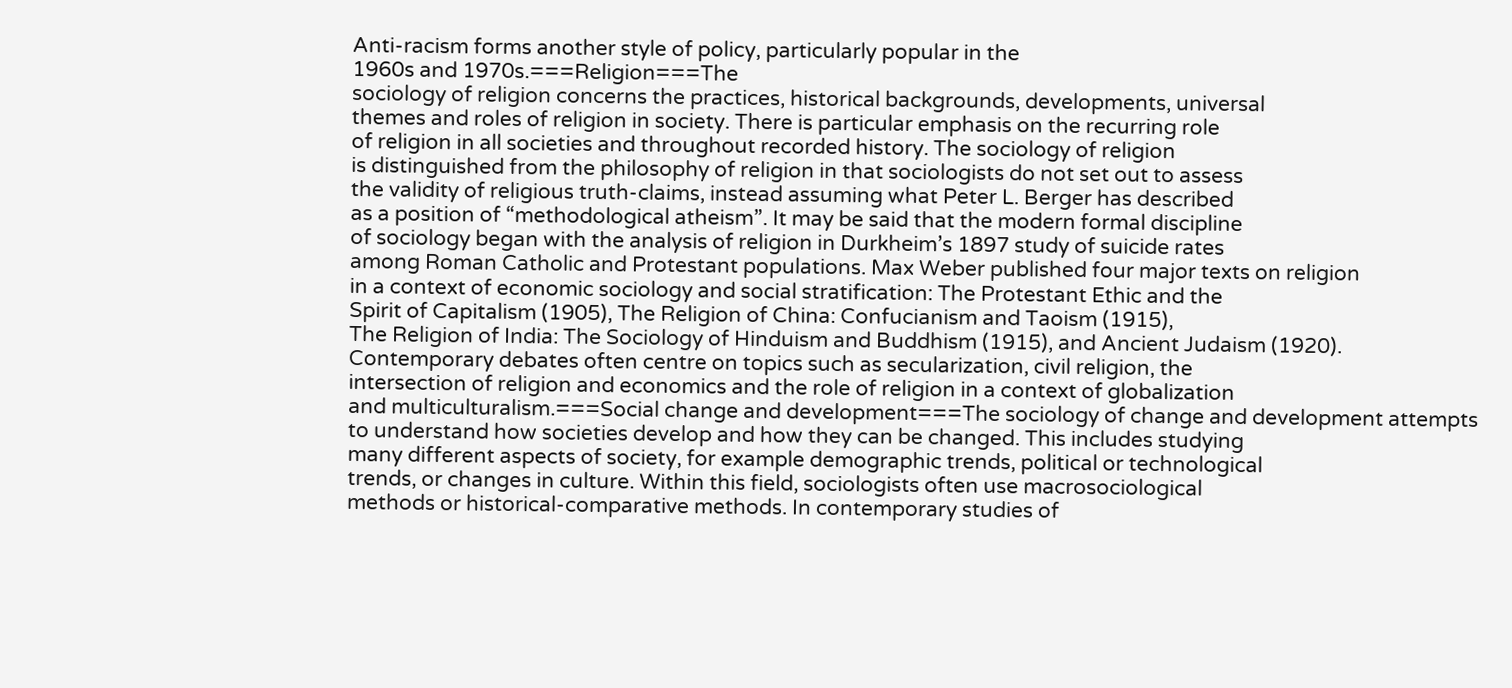Anti-racism forms another style of policy, particularly popular in the
1960s and 1970s.===Religion===The
sociology of religion concerns the practices, historical backgrounds, developments, universal
themes and roles of religion in society. There is particular emphasis on the recurring role
of religion in all societies and throughout recorded history. The sociology of religion
is distinguished from the philosophy of religion in that sociologists do not set out to assess
the validity of religious truth-claims, instead assuming what Peter L. Berger has described
as a position of “methodological atheism”. It may be said that the modern formal discipline
of sociology began with the analysis of religion in Durkheim’s 1897 study of suicide rates
among Roman Catholic and Protestant populations. Max Weber published four major texts on religion
in a context of economic sociology and social stratification: The Protestant Ethic and the
Spirit of Capitalism (1905), The Religion of China: Confucianism and Taoism (1915),
The Religion of India: The Sociology of Hinduism and Buddhism (1915), and Ancient Judaism (1920).
Contemporary debates often centre on topics such as secularization, civil religion, the
intersection of religion and economics and the role of religion in a context of globalization
and multiculturalism.===Social change and development===The sociology of change and development attempts
to understand how societies develop and how they can be changed. This includes studying
many different aspects of society, for example demographic trends, political or technological
trends, or changes in culture. Within this field, sociologists often use macrosociological
methods or historical-comparative methods. In contemporary studies of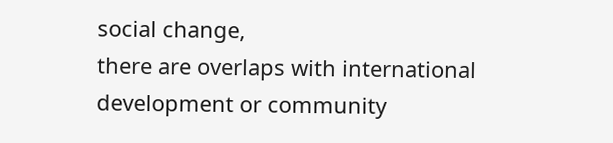social change,
there are overlaps with international development or community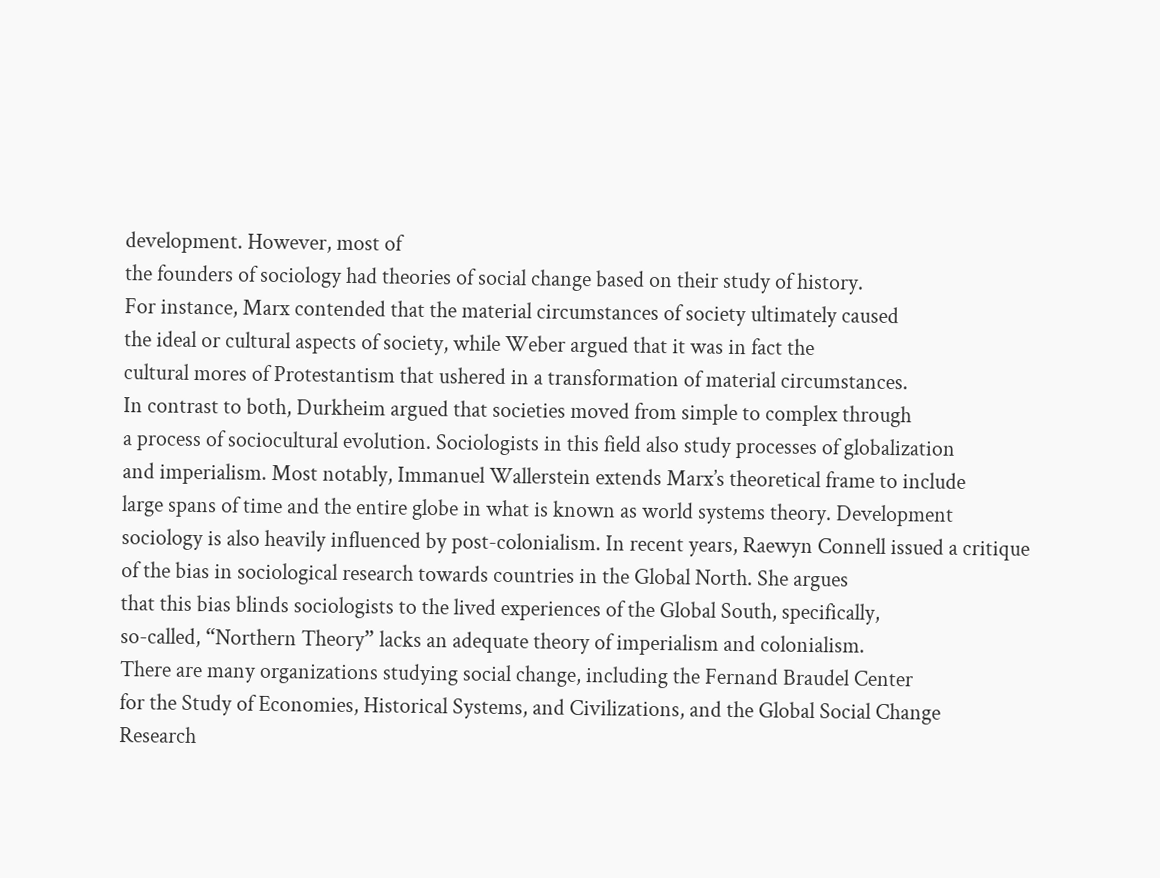development. However, most of
the founders of sociology had theories of social change based on their study of history.
For instance, Marx contended that the material circumstances of society ultimately caused
the ideal or cultural aspects of society, while Weber argued that it was in fact the
cultural mores of Protestantism that ushered in a transformation of material circumstances.
In contrast to both, Durkheim argued that societies moved from simple to complex through
a process of sociocultural evolution. Sociologists in this field also study processes of globalization
and imperialism. Most notably, Immanuel Wallerstein extends Marx’s theoretical frame to include
large spans of time and the entire globe in what is known as world systems theory. Development
sociology is also heavily influenced by post-colonialism. In recent years, Raewyn Connell issued a critique
of the bias in sociological research towards countries in the Global North. She argues
that this bias blinds sociologists to the lived experiences of the Global South, specifically,
so-called, “Northern Theory” lacks an adequate theory of imperialism and colonialism.
There are many organizations studying social change, including the Fernand Braudel Center
for the Study of Economies, Historical Systems, and Civilizations, and the Global Social Change
Research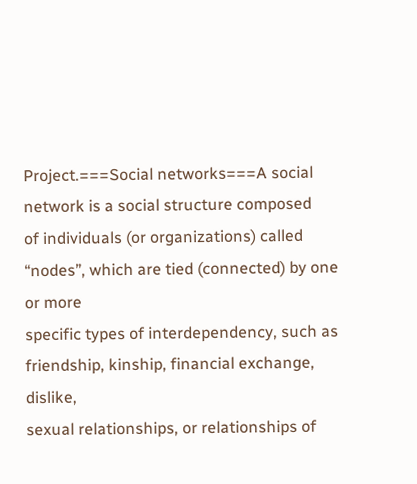Project.===Social networks===A social network is a social structure composed
of individuals (or organizations) called “nodes”, which are tied (connected) by one or more
specific types of interdependency, such as friendship, kinship, financial exchange, dislike,
sexual relationships, or relationships of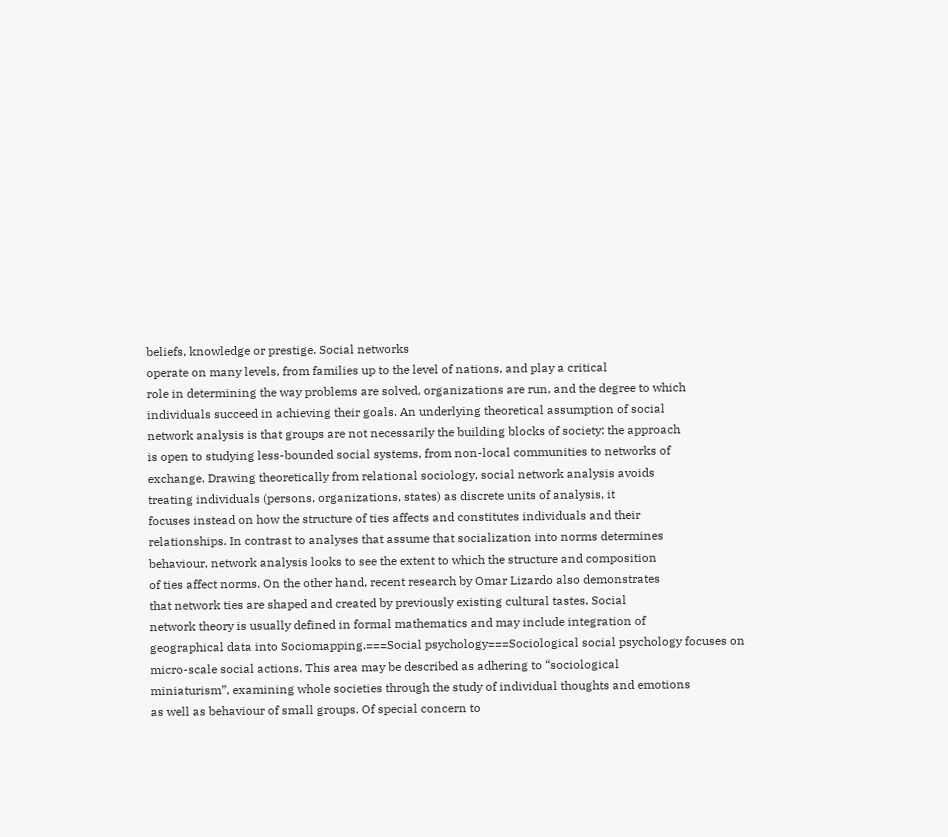beliefs, knowledge or prestige. Social networks
operate on many levels, from families up to the level of nations, and play a critical
role in determining the way problems are solved, organizations are run, and the degree to which
individuals succeed in achieving their goals. An underlying theoretical assumption of social
network analysis is that groups are not necessarily the building blocks of society: the approach
is open to studying less-bounded social systems, from non-local communities to networks of
exchange. Drawing theoretically from relational sociology, social network analysis avoids
treating individuals (persons, organizations, states) as discrete units of analysis, it
focuses instead on how the structure of ties affects and constitutes individuals and their
relationships. In contrast to analyses that assume that socialization into norms determines
behaviour, network analysis looks to see the extent to which the structure and composition
of ties affect norms. On the other hand, recent research by Omar Lizardo also demonstrates
that network ties are shaped and created by previously existing cultural tastes. Social
network theory is usually defined in formal mathematics and may include integration of
geographical data into Sociomapping.===Social psychology===Sociological social psychology focuses on
micro-scale social actions. This area may be described as adhering to “sociological
miniaturism”, examining whole societies through the study of individual thoughts and emotions
as well as behaviour of small groups. Of special concern to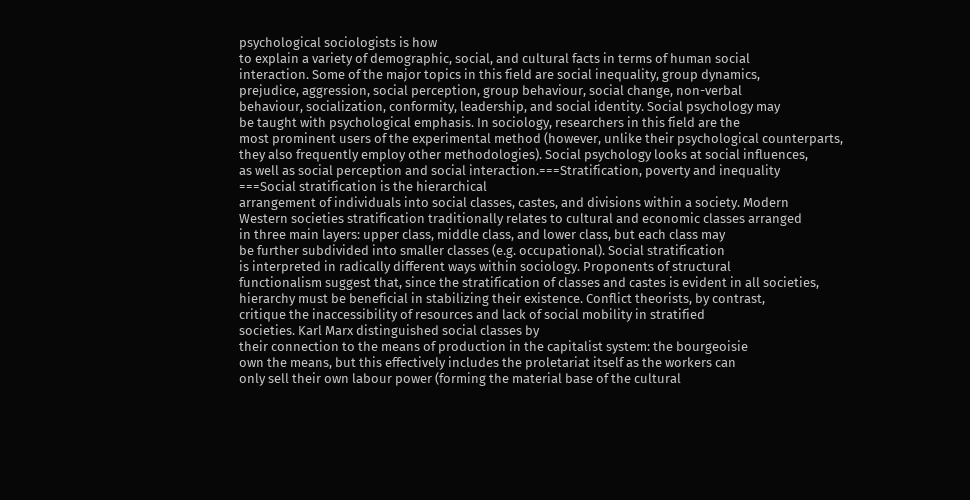psychological sociologists is how
to explain a variety of demographic, social, and cultural facts in terms of human social
interaction. Some of the major topics in this field are social inequality, group dynamics,
prejudice, aggression, social perception, group behaviour, social change, non-verbal
behaviour, socialization, conformity, leadership, and social identity. Social psychology may
be taught with psychological emphasis. In sociology, researchers in this field are the
most prominent users of the experimental method (however, unlike their psychological counterparts,
they also frequently employ other methodologies). Social psychology looks at social influences,
as well as social perception and social interaction.===Stratification, poverty and inequality
===Social stratification is the hierarchical
arrangement of individuals into social classes, castes, and divisions within a society. Modern
Western societies stratification traditionally relates to cultural and economic classes arranged
in three main layers: upper class, middle class, and lower class, but each class may
be further subdivided into smaller classes (e.g. occupational). Social stratification
is interpreted in radically different ways within sociology. Proponents of structural
functionalism suggest that, since the stratification of classes and castes is evident in all societies,
hierarchy must be beneficial in stabilizing their existence. Conflict theorists, by contrast,
critique the inaccessibility of resources and lack of social mobility in stratified
societies. Karl Marx distinguished social classes by
their connection to the means of production in the capitalist system: the bourgeoisie
own the means, but this effectively includes the proletariat itself as the workers can
only sell their own labour power (forming the material base of the cultural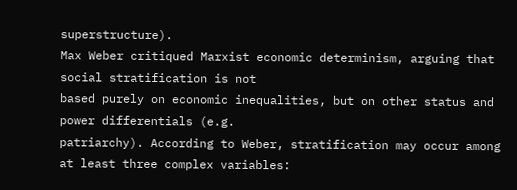superstructure).
Max Weber critiqued Marxist economic determinism, arguing that social stratification is not
based purely on economic inequalities, but on other status and power differentials (e.g.
patriarchy). According to Weber, stratification may occur among at least three complex variables: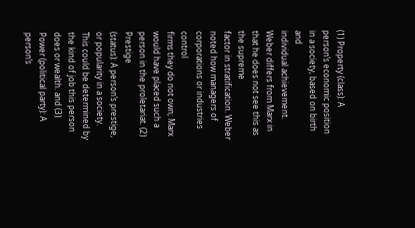(1) Property (class): A person’s economic position in a society, based on birth and
individual achievement. Weber differs from Marx in that he does not see this as the supreme
factor in stratification. Weber noted how managers of corporations or industries control
firms they do not own; Marx would have placed such a person in the proletariat. (2) Prestige
(status): A person’s prestige, or popularity in a society. This could be determined by
the kind of job this person does or wealth. and (3) Power (political party): A person’s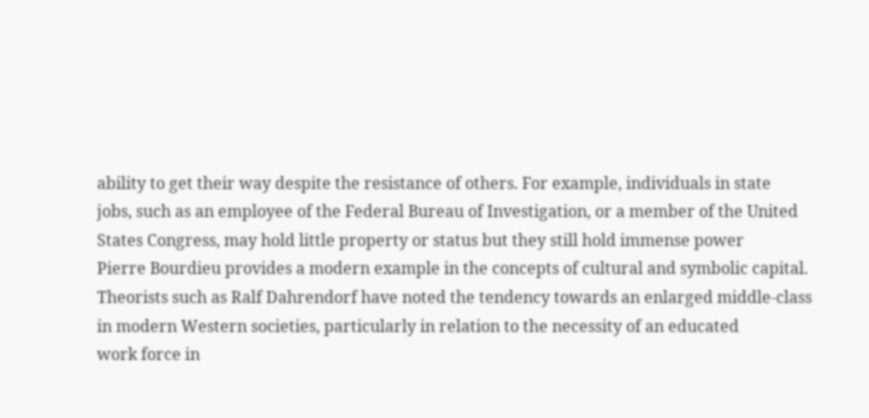ability to get their way despite the resistance of others. For example, individuals in state
jobs, such as an employee of the Federal Bureau of Investigation, or a member of the United
States Congress, may hold little property or status but they still hold immense power
Pierre Bourdieu provides a modern example in the concepts of cultural and symbolic capital.
Theorists such as Ralf Dahrendorf have noted the tendency towards an enlarged middle-class
in modern Western societies, particularly in relation to the necessity of an educated
work force in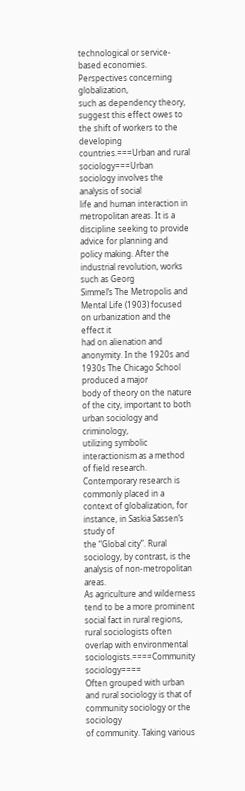technological or service-based economies. Perspectives concerning globalization,
such as dependency theory, suggest this effect owes to the shift of workers to the developing
countries.===Urban and rural sociology===Urban sociology involves the analysis of social
life and human interaction in metropolitan areas. It is a discipline seeking to provide
advice for planning and policy making. After the industrial revolution, works such as Georg
Simmel’s The Metropolis and Mental Life (1903) focused on urbanization and the effect it
had on alienation and anonymity. In the 1920s and 1930s The Chicago School produced a major
body of theory on the nature of the city, important to both urban sociology and criminology,
utilizing symbolic interactionism as a method of field research. Contemporary research is
commonly placed in a context of globalization, for instance, in Saskia Sassen’s study of
the “Global city”. Rural sociology, by contrast, is the analysis of non-metropolitan areas.
As agriculture and wilderness tend to be a more prominent social fact in rural regions,
rural sociologists often overlap with environmental sociologists.====Community sociology====
Often grouped with urban and rural sociology is that of community sociology or the sociology
of community. Taking various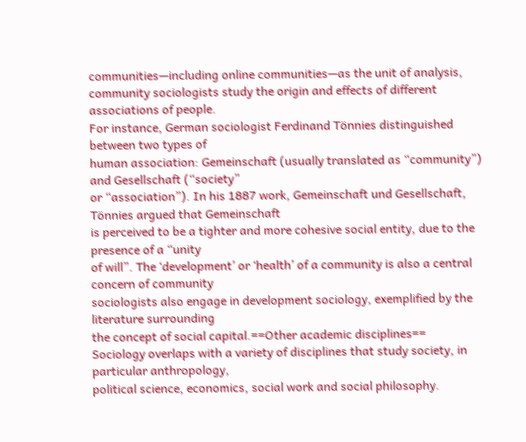communities—including online communities—as the unit of analysis,
community sociologists study the origin and effects of different associations of people.
For instance, German sociologist Ferdinand Tönnies distinguished between two types of
human association: Gemeinschaft (usually translated as “community”) and Gesellschaft (“society”
or “association”). In his 1887 work, Gemeinschaft und Gesellschaft, Tönnies argued that Gemeinschaft
is perceived to be a tighter and more cohesive social entity, due to the presence of a “unity
of will”. The ‘development’ or ‘health’ of a community is also a central concern of community
sociologists also engage in development sociology, exemplified by the literature surrounding
the concept of social capital.==Other academic disciplines==
Sociology overlaps with a variety of disciplines that study society, in particular anthropology,
political science, economics, social work and social philosophy.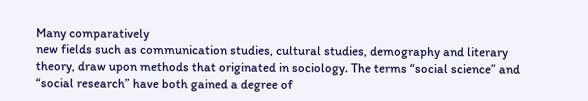Many comparatively
new fields such as communication studies, cultural studies, demography and literary
theory, draw upon methods that originated in sociology. The terms “social science” and
“social research” have both gained a degree of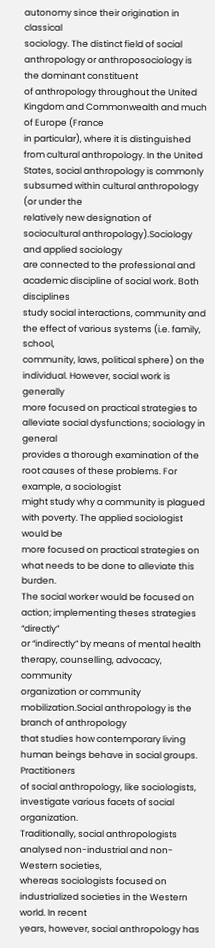autonomy since their origination in classical
sociology. The distinct field of social anthropology or anthroposociology is the dominant constituent
of anthropology throughout the United Kingdom and Commonwealth and much of Europe (France
in particular), where it is distinguished from cultural anthropology. In the United
States, social anthropology is commonly subsumed within cultural anthropology (or under the
relatively new designation of sociocultural anthropology).Sociology and applied sociology
are connected to the professional and academic discipline of social work. Both disciplines
study social interactions, community and the effect of various systems (i.e. family, school,
community, laws, political sphere) on the individual. However, social work is generally
more focused on practical strategies to alleviate social dysfunctions; sociology in general
provides a thorough examination of the root causes of these problems. For example, a sociologist
might study why a community is plagued with poverty. The applied sociologist would be
more focused on practical strategies on what needs to be done to alleviate this burden.
The social worker would be focused on action; implementing theses strategies “directly”
or “indirectly” by means of mental health therapy, counselling, advocacy, community
organization or community mobilization.Social anthropology is the branch of anthropology
that studies how contemporary living human beings behave in social groups. Practitioners
of social anthropology, like sociologists, investigate various facets of social organization.
Traditionally, social anthropologists analysed non-industrial and non-Western societies,
whereas sociologists focused on industrialized societies in the Western world. In recent
years, however, social anthropology has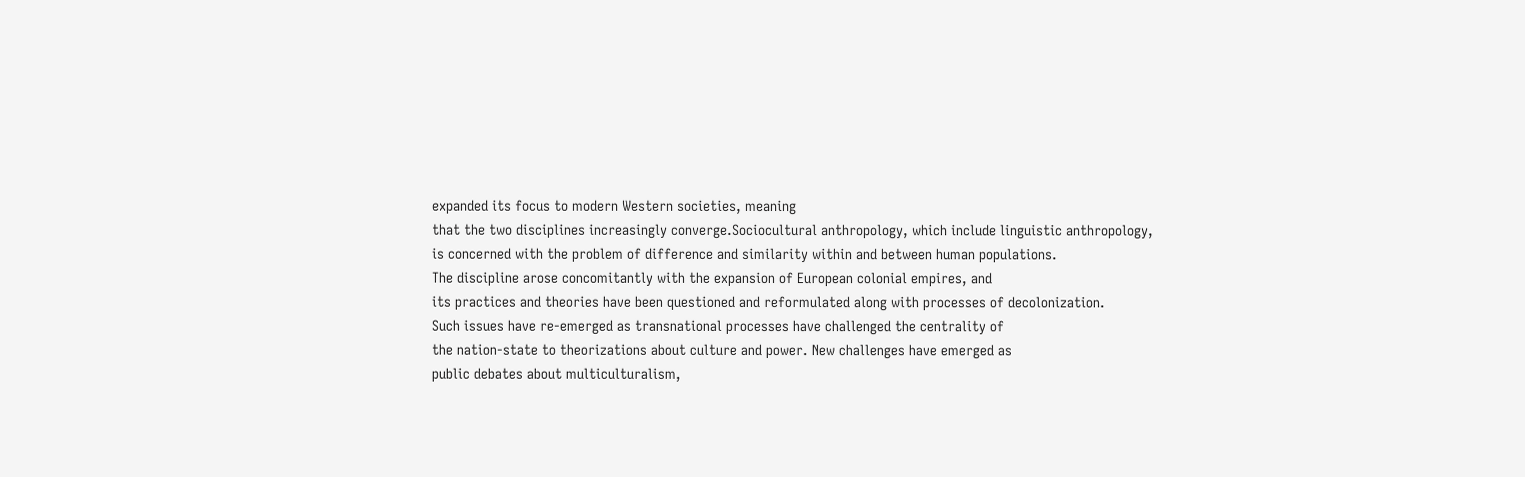expanded its focus to modern Western societies, meaning
that the two disciplines increasingly converge.Sociocultural anthropology, which include linguistic anthropology,
is concerned with the problem of difference and similarity within and between human populations.
The discipline arose concomitantly with the expansion of European colonial empires, and
its practices and theories have been questioned and reformulated along with processes of decolonization.
Such issues have re-emerged as transnational processes have challenged the centrality of
the nation-state to theorizations about culture and power. New challenges have emerged as
public debates about multiculturalism,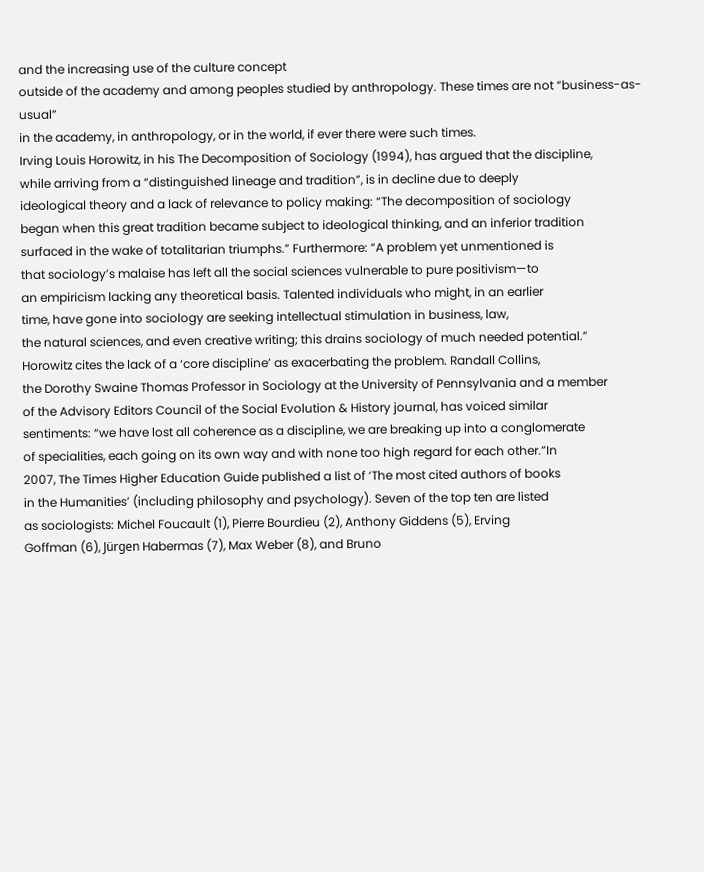and the increasing use of the culture concept
outside of the academy and among peoples studied by anthropology. These times are not “business-as-usual”
in the academy, in anthropology, or in the world, if ever there were such times.
Irving Louis Horowitz, in his The Decomposition of Sociology (1994), has argued that the discipline,
while arriving from a “distinguished lineage and tradition”, is in decline due to deeply
ideological theory and a lack of relevance to policy making: “The decomposition of sociology
began when this great tradition became subject to ideological thinking, and an inferior tradition
surfaced in the wake of totalitarian triumphs.” Furthermore: “A problem yet unmentioned is
that sociology’s malaise has left all the social sciences vulnerable to pure positivism—to
an empiricism lacking any theoretical basis. Talented individuals who might, in an earlier
time, have gone into sociology are seeking intellectual stimulation in business, law,
the natural sciences, and even creative writing; this drains sociology of much needed potential.”
Horowitz cites the lack of a ‘core discipline’ as exacerbating the problem. Randall Collins,
the Dorothy Swaine Thomas Professor in Sociology at the University of Pennsylvania and a member
of the Advisory Editors Council of the Social Evolution & History journal, has voiced similar
sentiments: “we have lost all coherence as a discipline, we are breaking up into a conglomerate
of specialities, each going on its own way and with none too high regard for each other.”In
2007, The Times Higher Education Guide published a list of ‘The most cited authors of books
in the Humanities’ (including philosophy and psychology). Seven of the top ten are listed
as sociologists: Michel Foucault (1), Pierre Bourdieu (2), Anthony Giddens (5), Erving
Goffman (6), Jürgen Habermas (7), Max Weber (8), and Bruno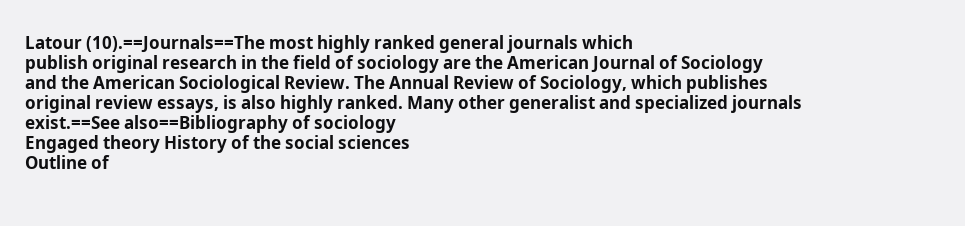Latour (10).==Journals==The most highly ranked general journals which
publish original research in the field of sociology are the American Journal of Sociology
and the American Sociological Review. The Annual Review of Sociology, which publishes
original review essays, is also highly ranked. Many other generalist and specialized journals
exist.==See also==Bibliography of sociology
Engaged theory History of the social sciences
Outline of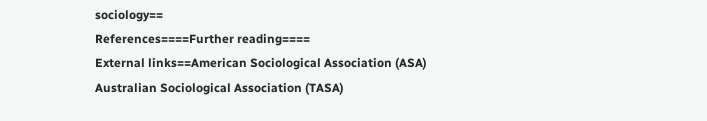sociology==
References====Further reading====
External links==American Sociological Association (ASA)
Australian Sociological Association (TASA)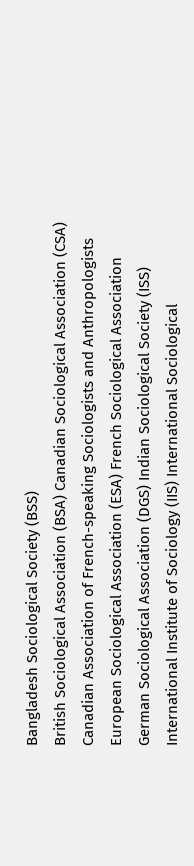Bangladesh Sociological Society (BSS)
British Sociological Association (BSA) Canadian Sociological Association (CSA)
Canadian Association of French-speaking Sociologists and Anthropologists
European Sociological Association (ESA) French Sociological Association
German Sociological Association (DGS) Indian Sociological Society (ISS)
International Institute of Sociology (IIS) International Sociological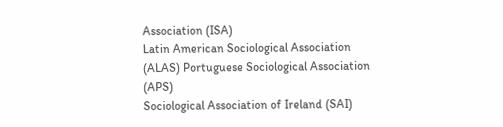Association (ISA)
Latin American Sociological Association (ALAS) Portuguese Sociological Association (APS)
Sociological Association of Ireland (SAI)